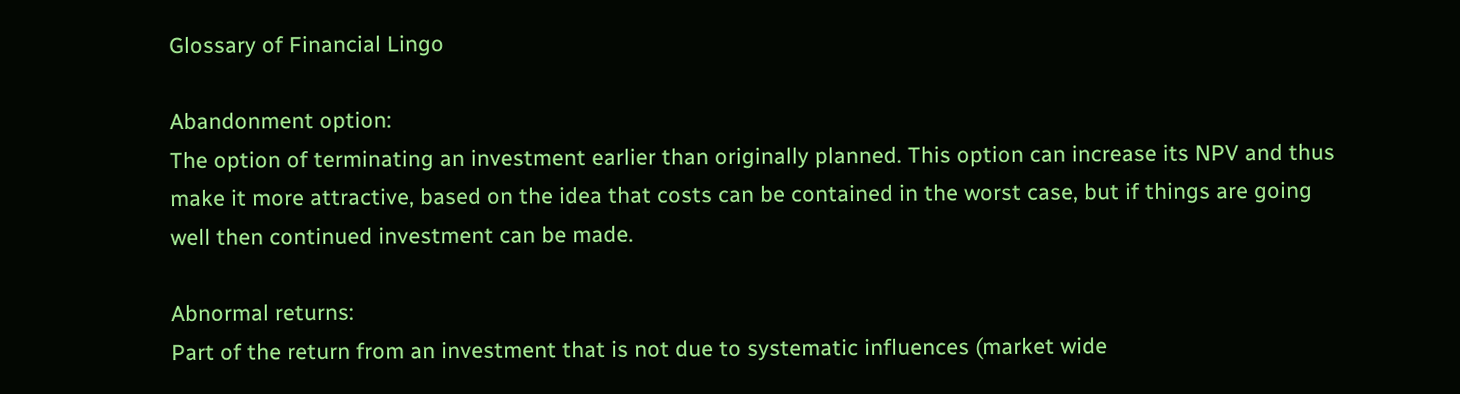Glossary of Financial Lingo

Abandonment option:
The option of terminating an investment earlier than originally planned. This option can increase its NPV and thus make it more attractive, based on the idea that costs can be contained in the worst case, but if things are going well then continued investment can be made.

Abnormal returns:
Part of the return from an investment that is not due to systematic influences (market wide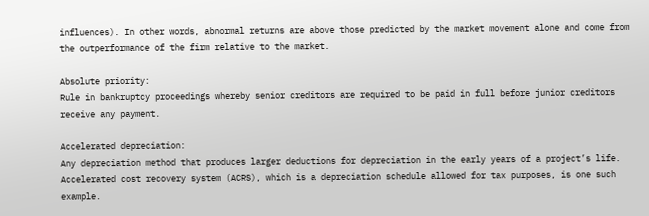influences). In other words, abnormal returns are above those predicted by the market movement alone and come from the outperformance of the firm relative to the market.

Absolute priority:
Rule in bankruptcy proceedings whereby senior creditors are required to be paid in full before junior creditors receive any payment.

Accelerated depreciation:
Any depreciation method that produces larger deductions for depreciation in the early years of a project’s life. Accelerated cost recovery system (ACRS), which is a depreciation schedule allowed for tax purposes, is one such example.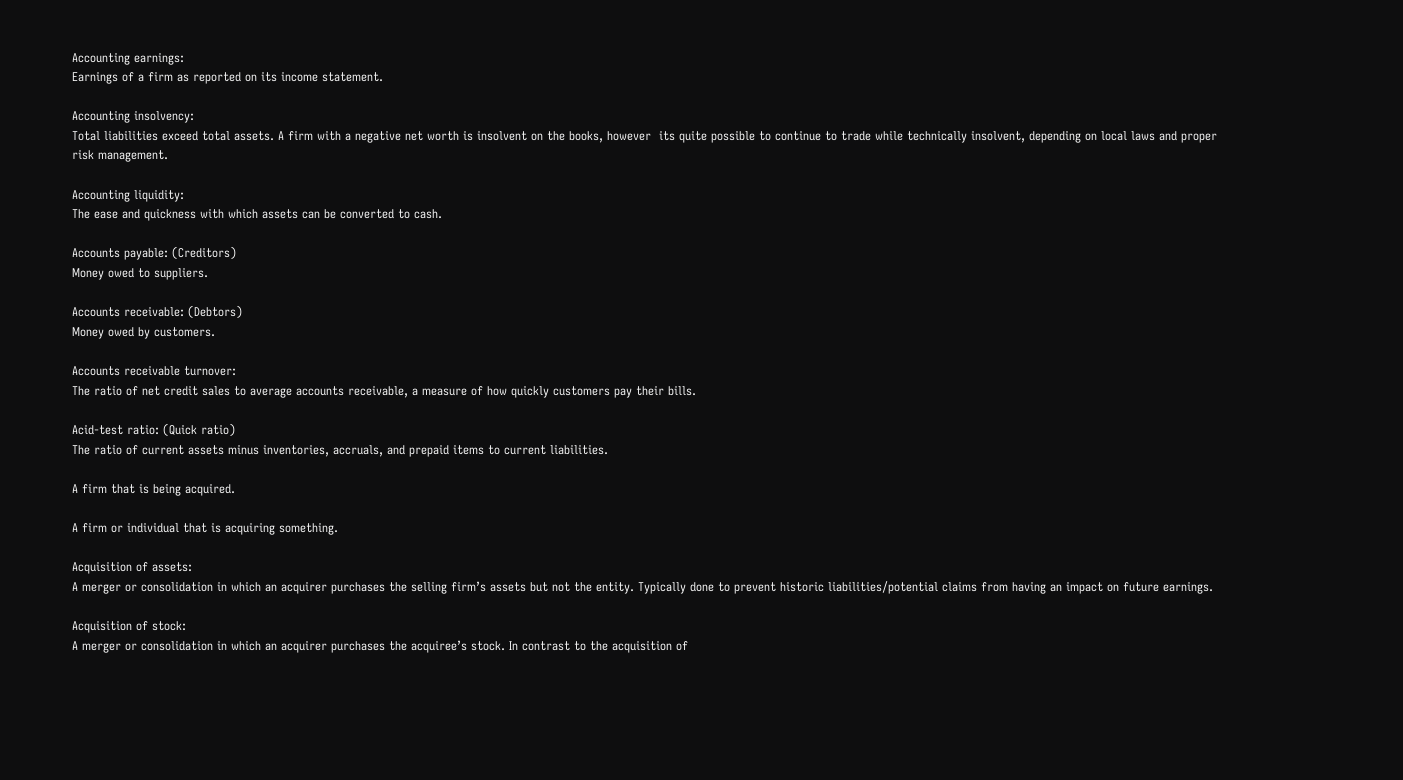Accounting earnings:
Earnings of a firm as reported on its income statement.

Accounting insolvency:
Total liabilities exceed total assets. A firm with a negative net worth is insolvent on the books, however  its quite possible to continue to trade while technically insolvent, depending on local laws and proper risk management.

Accounting liquidity:
The ease and quickness with which assets can be converted to cash.

Accounts payable: (Creditors)
Money owed to suppliers.

Accounts receivable: (Debtors)
Money owed by customers.

Accounts receivable turnover:
The ratio of net credit sales to average accounts receivable, a measure of how quickly customers pay their bills.

Acid-test ratio: (Quick ratio)
The ratio of current assets minus inventories, accruals, and prepaid items to current liabilities.

A firm that is being acquired.

A firm or individual that is acquiring something.

Acquisition of assets:
A merger or consolidation in which an acquirer purchases the selling firm’s assets but not the entity. Typically done to prevent historic liabilities/potential claims from having an impact on future earnings.

Acquisition of stock:
A merger or consolidation in which an acquirer purchases the acquiree’s stock. In contrast to the acquisition of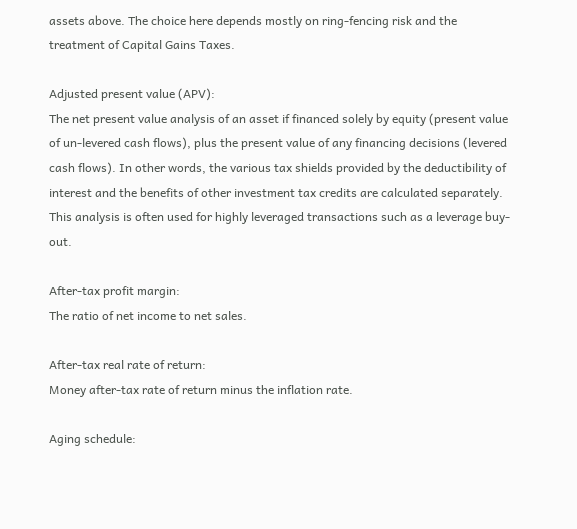assets above. The choice here depends mostly on ring-fencing risk and the treatment of Capital Gains Taxes.

Adjusted present value (APV):
The net present value analysis of an asset if financed solely by equity (present value of un-levered cash flows), plus the present value of any financing decisions (levered cash flows). In other words, the various tax shields provided by the deductibility of interest and the benefits of other investment tax credits are calculated separately. This analysis is often used for highly leveraged transactions such as a leverage buy-out.

After-tax profit margin:
The ratio of net income to net sales.

After-tax real rate of return:
Money after-tax rate of return minus the inflation rate.

Aging schedule: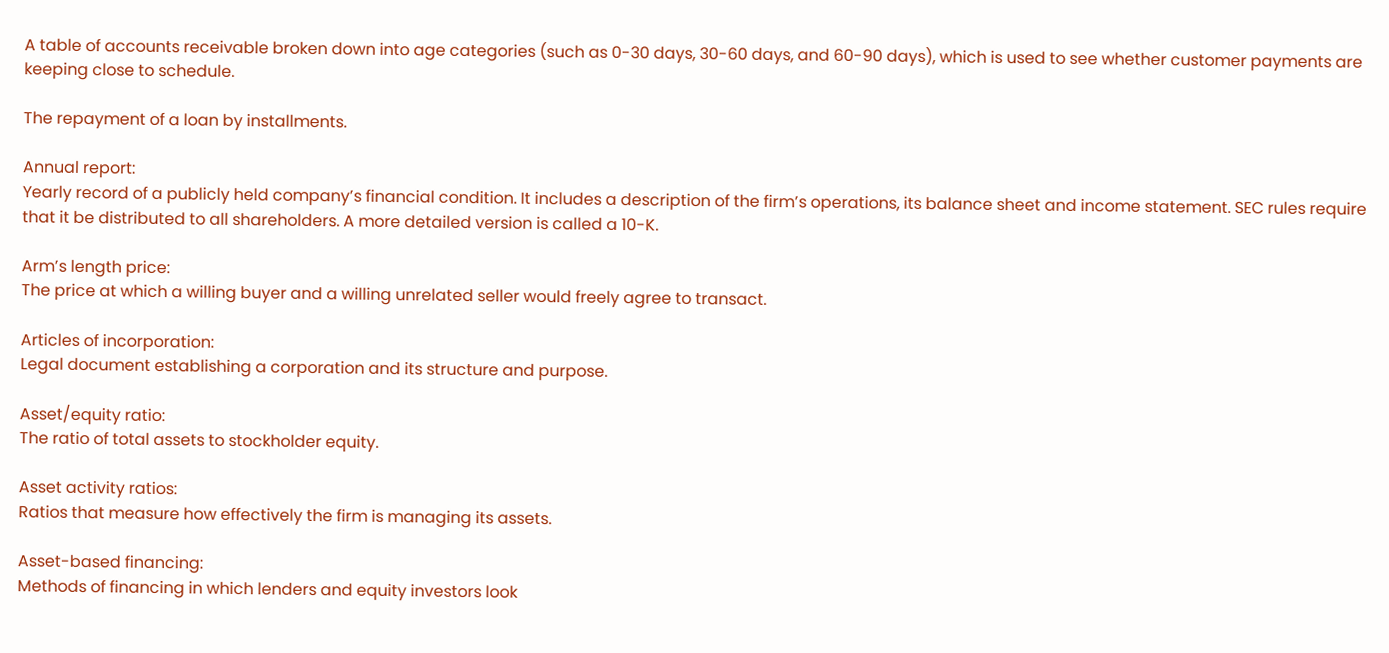A table of accounts receivable broken down into age categories (such as 0-30 days, 30-60 days, and 60-90 days), which is used to see whether customer payments are keeping close to schedule.

The repayment of a loan by installments.

Annual report:
Yearly record of a publicly held company’s financial condition. It includes a description of the firm’s operations, its balance sheet and income statement. SEC rules require that it be distributed to all shareholders. A more detailed version is called a 10-K.

Arm’s length price:
The price at which a willing buyer and a willing unrelated seller would freely agree to transact.

Articles of incorporation:
Legal document establishing a corporation and its structure and purpose.

Asset/equity ratio:
The ratio of total assets to stockholder equity.

Asset activity ratios:
Ratios that measure how effectively the firm is managing its assets.

Asset-based financing:
Methods of financing in which lenders and equity investors look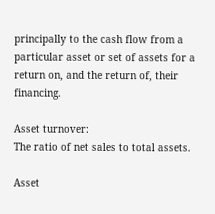principally to the cash flow from a particular asset or set of assets for a return on, and the return of, their financing.

Asset turnover:
The ratio of net sales to total assets.

Asset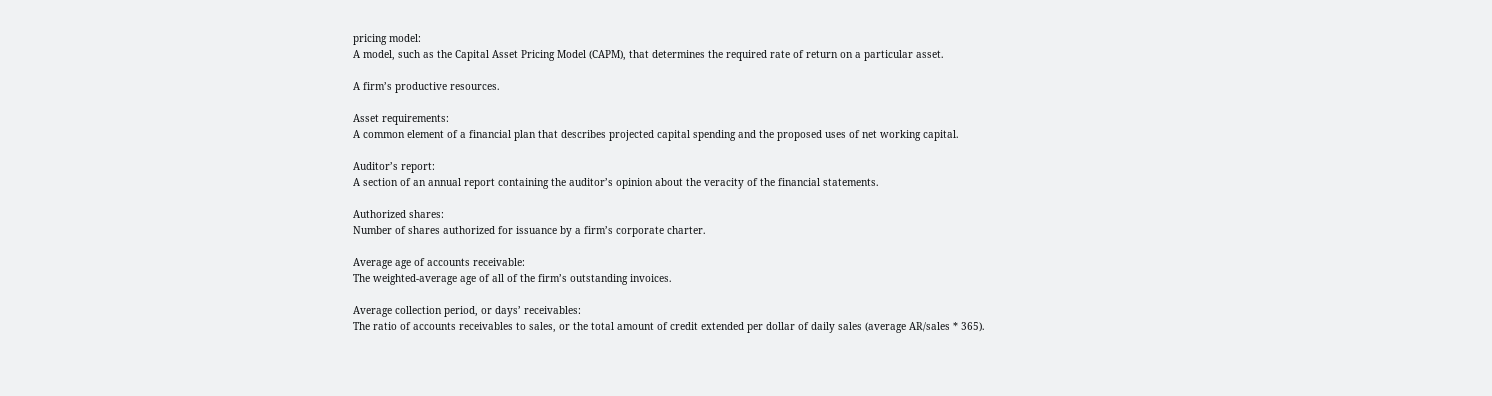pricing model:
A model, such as the Capital Asset Pricing Model (CAPM), that determines the required rate of return on a particular asset.

A firm’s productive resources.

Asset requirements:
A common element of a financial plan that describes projected capital spending and the proposed uses of net working capital.

Auditor’s report:
A section of an annual report containing the auditor’s opinion about the veracity of the financial statements.

Authorized shares:
Number of shares authorized for issuance by a firm’s corporate charter.

Average age of accounts receivable:
The weighted-average age of all of the firm’s outstanding invoices.

Average collection period, or days’ receivables:
The ratio of accounts receivables to sales, or the total amount of credit extended per dollar of daily sales (average AR/sales * 365).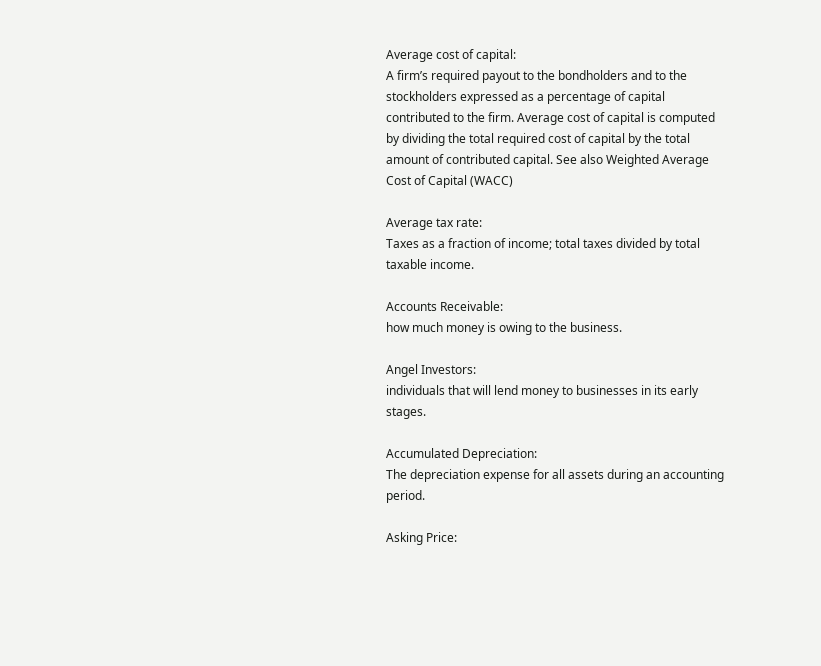Average cost of capital:
A firm’s required payout to the bondholders and to the stockholders expressed as a percentage of capital contributed to the firm. Average cost of capital is computed by dividing the total required cost of capital by the total amount of contributed capital. See also Weighted Average Cost of Capital (WACC)

Average tax rate:
Taxes as a fraction of income; total taxes divided by total taxable income.

Accounts Receivable:
how much money is owing to the business.

Angel Investors:
individuals that will lend money to businesses in its early stages.

Accumulated Depreciation:
The depreciation expense for all assets during an accounting period.

Asking Price: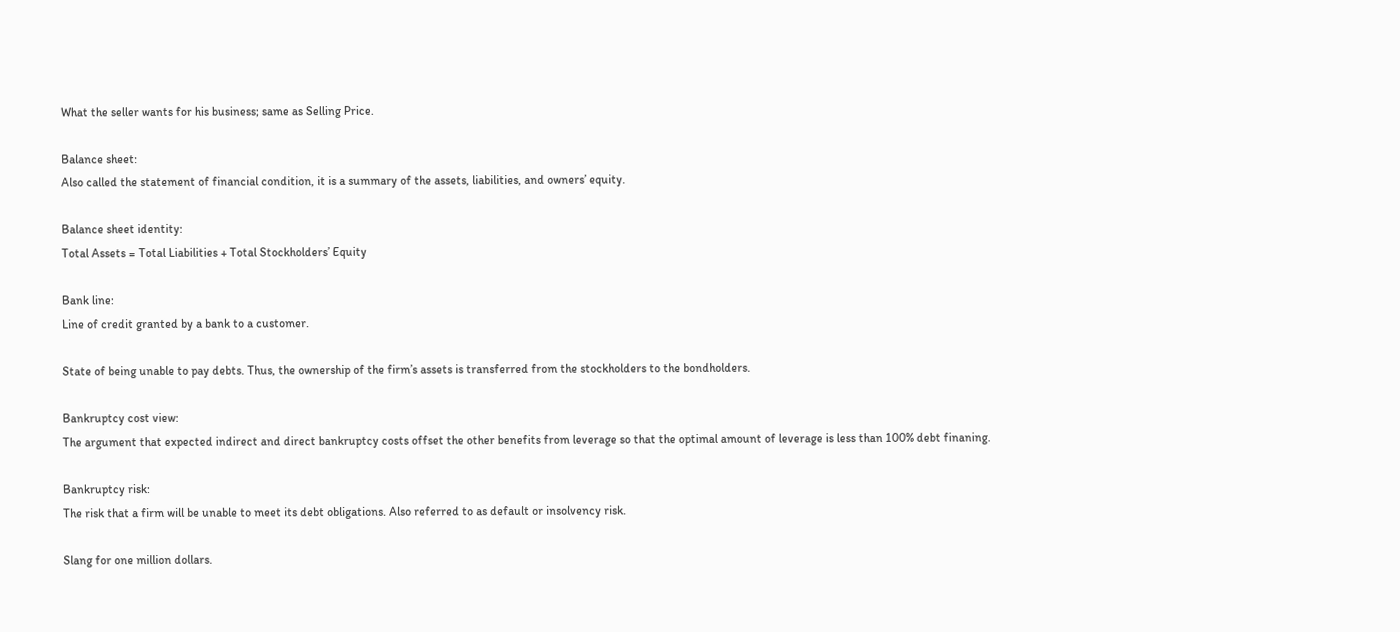What the seller wants for his business; same as Selling Price.

Balance sheet:
Also called the statement of financial condition, it is a summary of the assets, liabilities, and owners’ equity.

Balance sheet identity:
Total Assets = Total Liabilities + Total Stockholders’ Equity

Bank line:
Line of credit granted by a bank to a customer.

State of being unable to pay debts. Thus, the ownership of the firm’s assets is transferred from the stockholders to the bondholders.

Bankruptcy cost view:
The argument that expected indirect and direct bankruptcy costs offset the other benefits from leverage so that the optimal amount of leverage is less than 100% debt finaning.

Bankruptcy risk:
The risk that a firm will be unable to meet its debt obligations. Also referred to as default or insolvency risk.

Slang for one million dollars.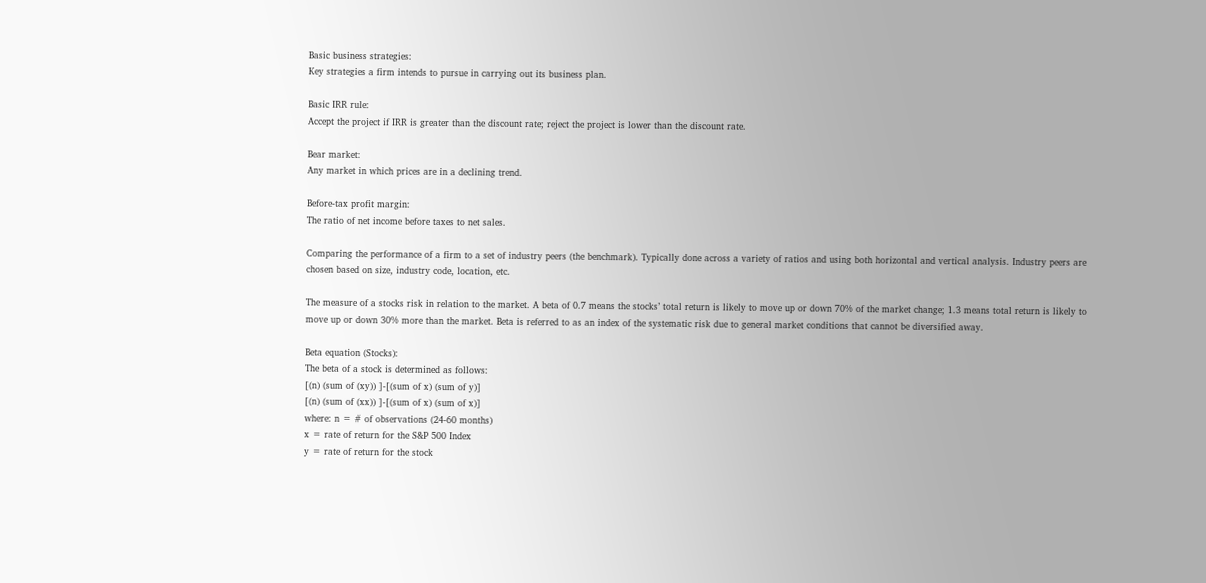Basic business strategies:
Key strategies a firm intends to pursue in carrying out its business plan.

Basic IRR rule:
Accept the project if IRR is greater than the discount rate; reject the project is lower than the discount rate.

Bear market:
Any market in which prices are in a declining trend.

Before-tax profit margin:
The ratio of net income before taxes to net sales.

Comparing the performance of a firm to a set of industry peers (the benchmark). Typically done across a variety of ratios and using both horizontal and vertical analysis. Industry peers are chosen based on size, industry code, location, etc.

The measure of a stocks risk in relation to the market. A beta of 0.7 means the stocks’ total return is likely to move up or down 70% of the market change; 1.3 means total return is likely to move up or down 30% more than the market. Beta is referred to as an index of the systematic risk due to general market conditions that cannot be diversified away.

Beta equation (Stocks):
The beta of a stock is determined as follows:
[(n) (sum of (xy)) ]-[(sum of x) (sum of y)]
[(n) (sum of (xx)) ]-[(sum of x) (sum of x)]
where: n = # of observations (24-60 months)
x = rate of return for the S&P 500 Index
y = rate of return for the stock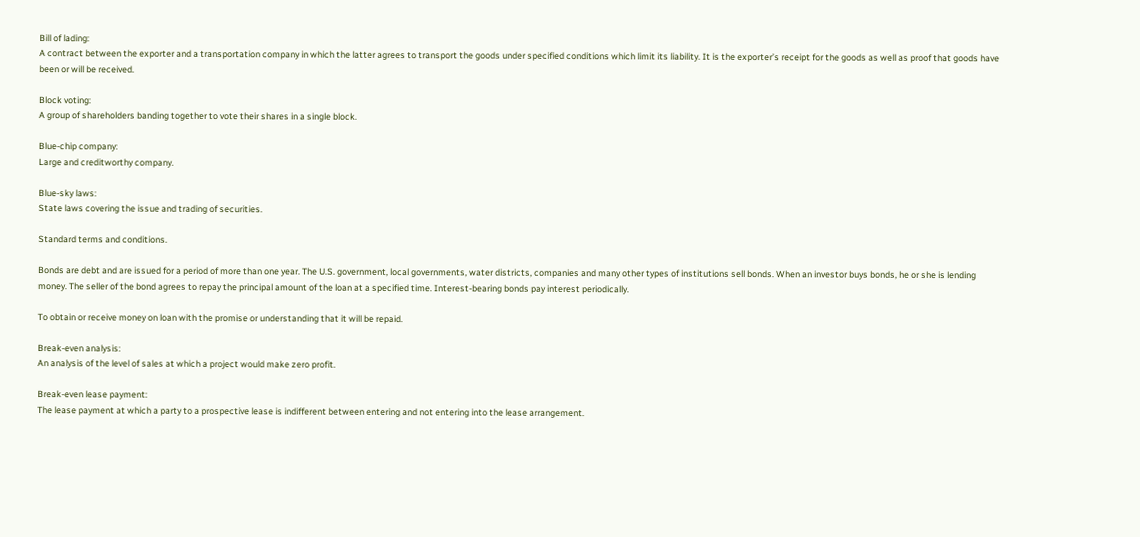Bill of lading:
A contract between the exporter and a transportation company in which the latter agrees to transport the goods under specified conditions which limit its liability. It is the exporter’s receipt for the goods as well as proof that goods have been or will be received.

Block voting:
A group of shareholders banding together to vote their shares in a single block.

Blue-chip company:
Large and creditworthy company.

Blue-sky laws:
State laws covering the issue and trading of securities.

Standard terms and conditions.

Bonds are debt and are issued for a period of more than one year. The U.S. government, local governments, water districts, companies and many other types of institutions sell bonds. When an investor buys bonds, he or she is lending money. The seller of the bond agrees to repay the principal amount of the loan at a specified time. Interest-bearing bonds pay interest periodically.

To obtain or receive money on loan with the promise or understanding that it will be repaid.

Break-even analysis:
An analysis of the level of sales at which a project would make zero profit.

Break-even lease payment:
The lease payment at which a party to a prospective lease is indifferent between entering and not entering into the lease arrangement.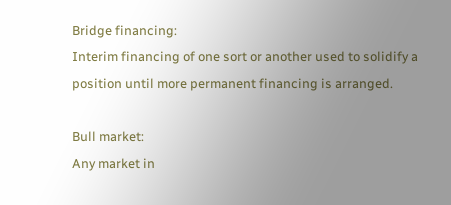Bridge financing:
Interim financing of one sort or another used to solidify a position until more permanent financing is arranged.

Bull market:
Any market in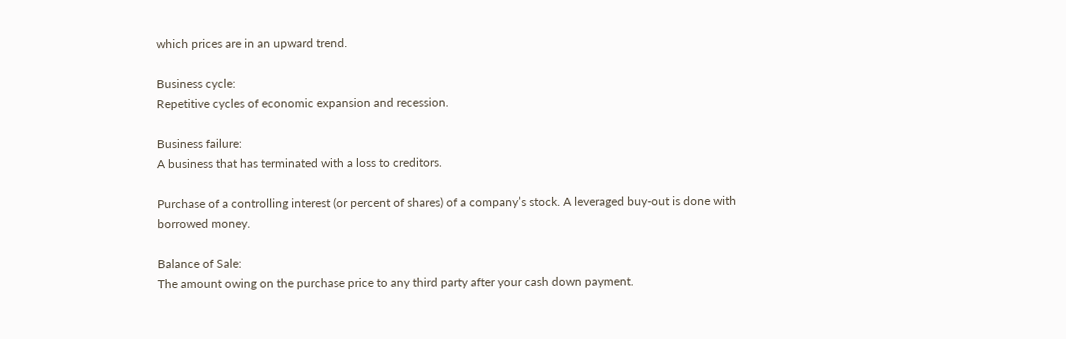which prices are in an upward trend.

Business cycle:
Repetitive cycles of economic expansion and recession.

Business failure:
A business that has terminated with a loss to creditors.

Purchase of a controlling interest (or percent of shares) of a company’s stock. A leveraged buy-out is done with borrowed money.

Balance of Sale:
The amount owing on the purchase price to any third party after your cash down payment.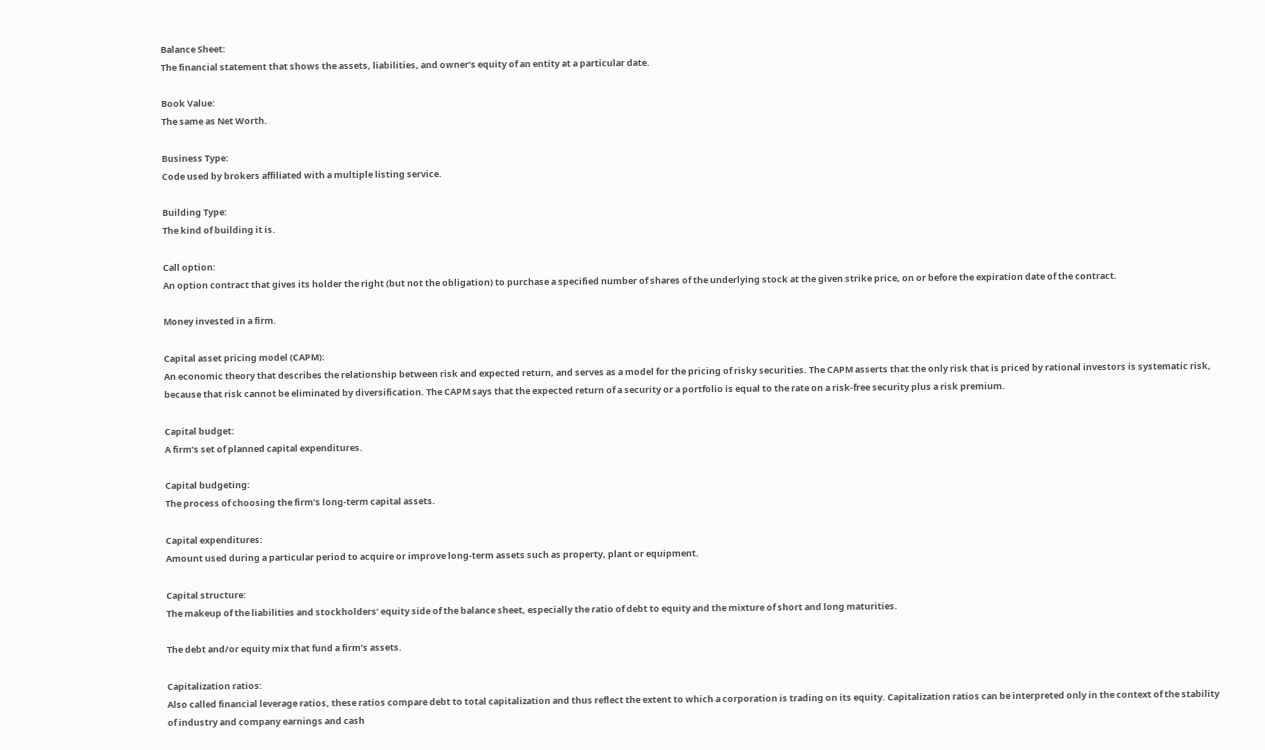Balance Sheet:
The financial statement that shows the assets, liabilities, and owner’s equity of an entity at a particular date.

Book Value:
The same as Net Worth.

Business Type:
Code used by brokers affiliated with a multiple listing service.

Building Type:
The kind of building it is.

Call option:
An option contract that gives its holder the right (but not the obligation) to purchase a specified number of shares of the underlying stock at the given strike price, on or before the expiration date of the contract.

Money invested in a firm.

Capital asset pricing model (CAPM):
An economic theory that describes the relationship between risk and expected return, and serves as a model for the pricing of risky securities. The CAPM asserts that the only risk that is priced by rational investors is systematic risk, because that risk cannot be eliminated by diversification. The CAPM says that the expected return of a security or a portfolio is equal to the rate on a risk-free security plus a risk premium.

Capital budget:
A firm’s set of planned capital expenditures.

Capital budgeting:
The process of choosing the firm’s long-term capital assets.

Capital expenditures:
Amount used during a particular period to acquire or improve long-term assets such as property, plant or equipment.

Capital structure:
The makeup of the liabilities and stockholders’ equity side of the balance sheet, especially the ratio of debt to equity and the mixture of short and long maturities.

The debt and/or equity mix that fund a firm’s assets.

Capitalization ratios:
Also called financial leverage ratios, these ratios compare debt to total capitalization and thus reflect the extent to which a corporation is trading on its equity. Capitalization ratios can be interpreted only in the context of the stability of industry and company earnings and cash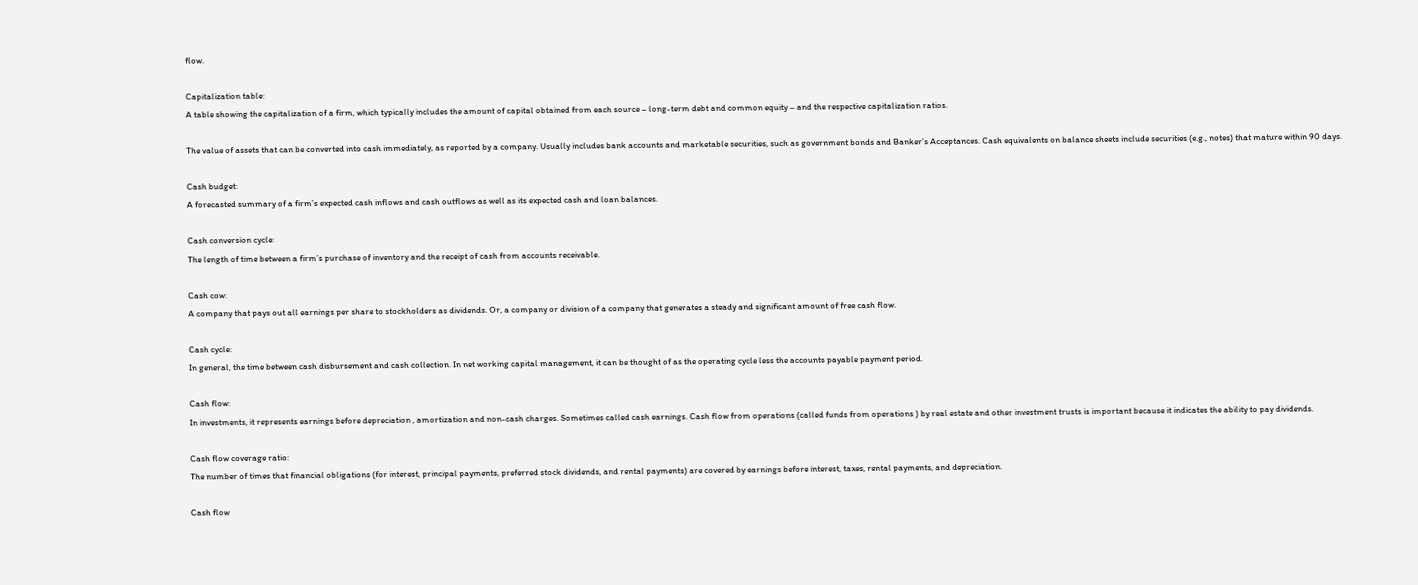flow.

Capitalization table:
A table showing the capitalization of a firm, which typically includes the amount of capital obtained from each source – long-term debt and common equity – and the respective capitalization ratios.

The value of assets that can be converted into cash immediately, as reported by a company. Usually includes bank accounts and marketable securities, such as government bonds and Banker’s Acceptances. Cash equivalents on balance sheets include securities (e.g., notes) that mature within 90 days.

Cash budget:
A forecasted summary of a firm’s expected cash inflows and cash outflows as well as its expected cash and loan balances.

Cash conversion cycle:
The length of time between a firm’s purchase of inventory and the receipt of cash from accounts receivable.

Cash cow:
A company that pays out all earnings per share to stockholders as dividends. Or, a company or division of a company that generates a steady and significant amount of free cash flow.

Cash cycle:
In general, the time between cash disbursement and cash collection. In net working capital management, it can be thought of as the operating cycle less the accounts payable payment period.

Cash flow:
In investments, it represents earnings before depreciation , amortization and non-cash charges. Sometimes called cash earnings. Cash flow from operations (called funds from operations ) by real estate and other investment trusts is important because it indicates the ability to pay dividends.

Cash flow coverage ratio:
The number of times that financial obligations (for interest, principal payments, preferred stock dividends, and rental payments) are covered by earnings before interest, taxes, rental payments, and depreciation.

Cash flow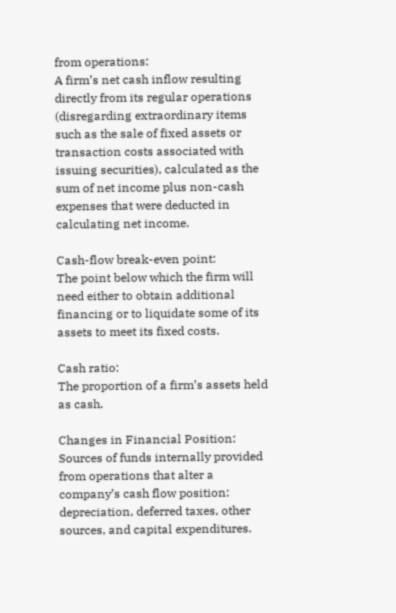from operations:
A firm’s net cash inflow resulting directly from its regular operations (disregarding extraordinary items such as the sale of fixed assets or transaction costs associated with issuing securities), calculated as the sum of net income plus non-cash expenses that were deducted in calculating net income.

Cash-flow break-even point:
The point below which the firm will need either to obtain additional financing or to liquidate some of its assets to meet its fixed costs.

Cash ratio:
The proportion of a firm’s assets held as cash.

Changes in Financial Position:
Sources of funds internally provided from operations that alter a company’s cash flow position: depreciation, deferred taxes, other sources, and capital expenditures.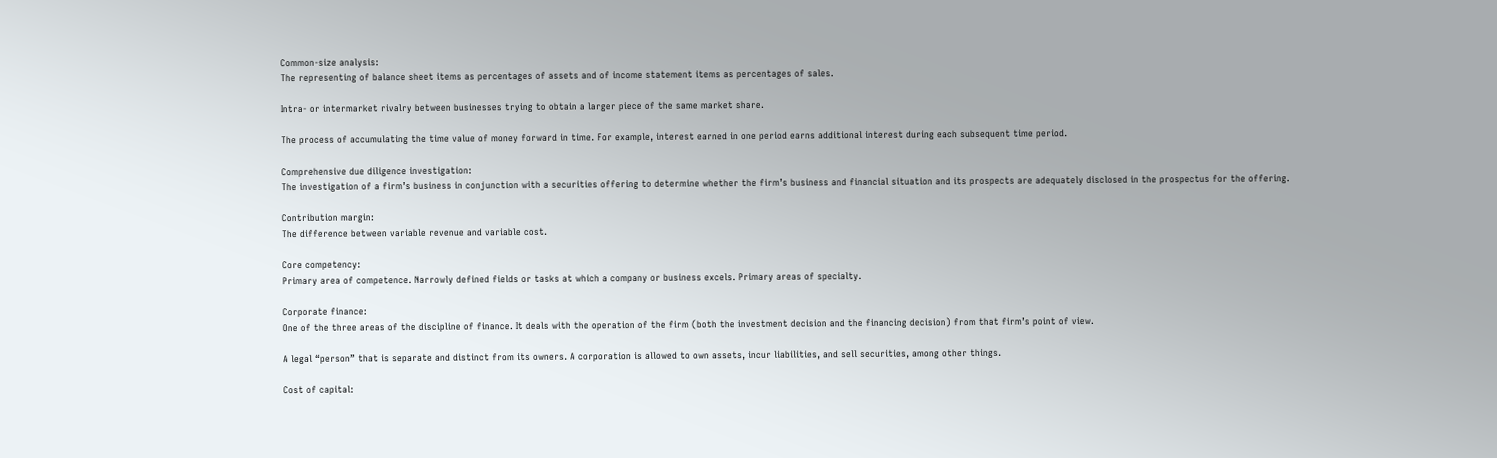Common-size analysis:
The representing of balance sheet items as percentages of assets and of income statement items as percentages of sales.

Intra- or intermarket rivalry between businesses trying to obtain a larger piece of the same market share.

The process of accumulating the time value of money forward in time. For example, interest earned in one period earns additional interest during each subsequent time period.

Comprehensive due diligence investigation:
The investigation of a firm’s business in conjunction with a securities offering to determine whether the firm’s business and financial situation and its prospects are adequately disclosed in the prospectus for the offering.

Contribution margin:
The difference between variable revenue and variable cost.

Core competency:
Primary area of competence. Narrowly defined fields or tasks at which a company or business excels. Primary areas of specialty.

Corporate finance:
One of the three areas of the discipline of finance. It deals with the operation of the firm (both the investment decision and the financing decision) from that firm’s point of view.

A legal “person” that is separate and distinct from its owners. A corporation is allowed to own assets, incur liabilities, and sell securities, among other things.

Cost of capital: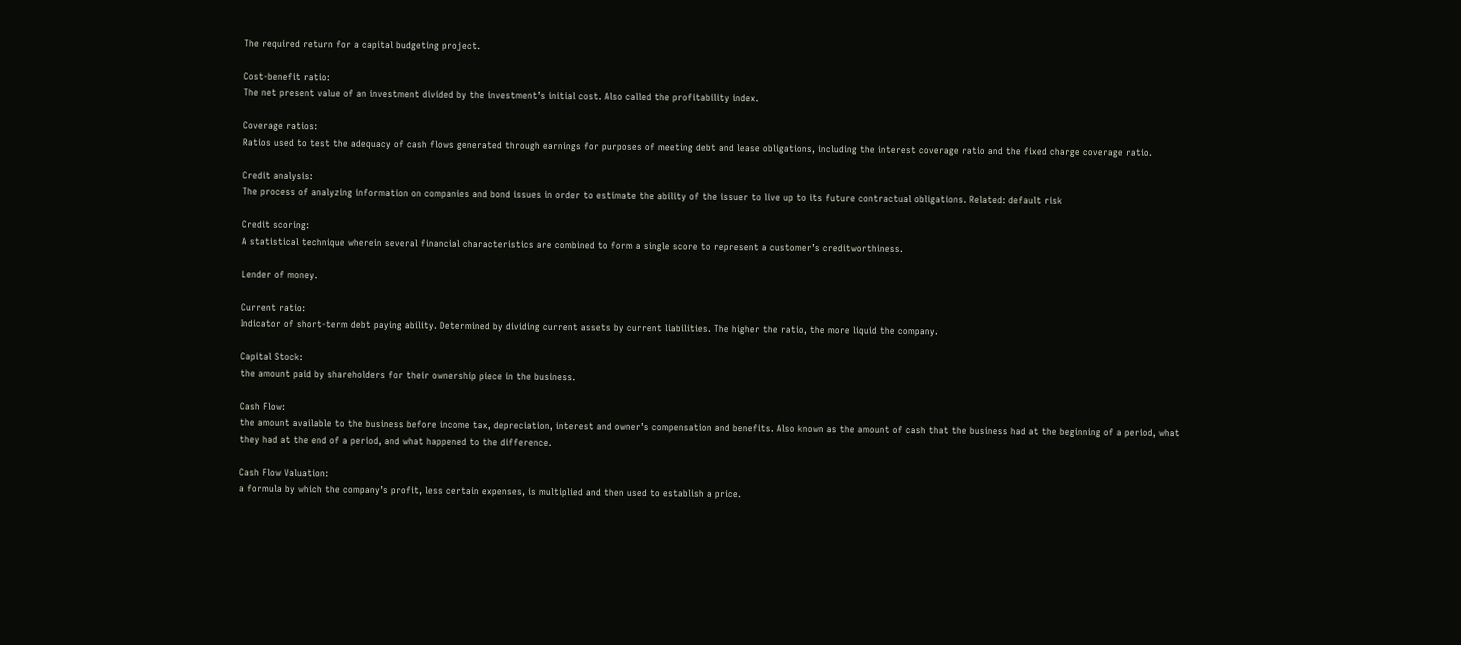The required return for a capital budgeting project.

Cost-benefit ratio:
The net present value of an investment divided by the investment’s initial cost. Also called the profitability index.

Coverage ratios:
Ratios used to test the adequacy of cash flows generated through earnings for purposes of meeting debt and lease obligations, including the interest coverage ratio and the fixed charge coverage ratio.

Credit analysis:
The process of analyzing information on companies and bond issues in order to estimate the ability of the issuer to live up to its future contractual obligations. Related: default risk

Credit scoring:
A statistical technique wherein several financial characteristics are combined to form a single score to represent a customer’s creditworthiness.

Lender of money.

Current ratio:
Indicator of short-term debt paying ability. Determined by dividing current assets by current liabilities. The higher the ratio, the more liquid the company.

Capital Stock:
the amount paid by shareholders for their ownership piece in the business.

Cash Flow:
the amount available to the business before income tax, depreciation, interest and owner’s compensation and benefits. Also known as the amount of cash that the business had at the beginning of a period, what they had at the end of a period, and what happened to the difference.

Cash Flow Valuation:
a formula by which the company’s profit, less certain expenses, is multiplied and then used to establish a price.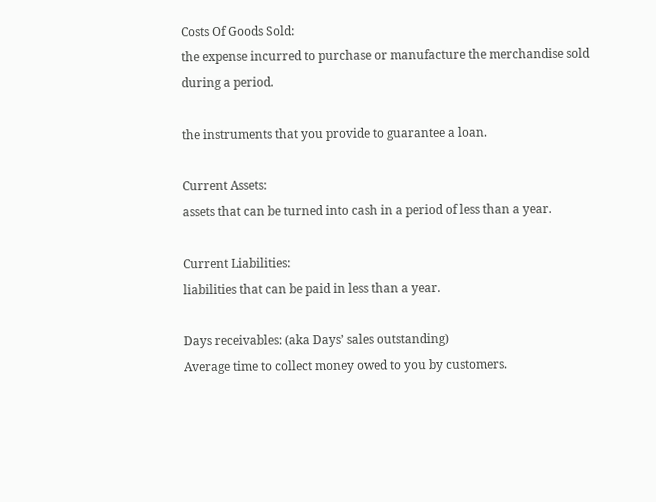Costs Of Goods Sold:
the expense incurred to purchase or manufacture the merchandise sold during a period.

the instruments that you provide to guarantee a loan.

Current Assets:
assets that can be turned into cash in a period of less than a year.

Current Liabilities:
liabilities that can be paid in less than a year.

Days receivables: (aka Days’ sales outstanding)
Average time to collect money owed to you by customers.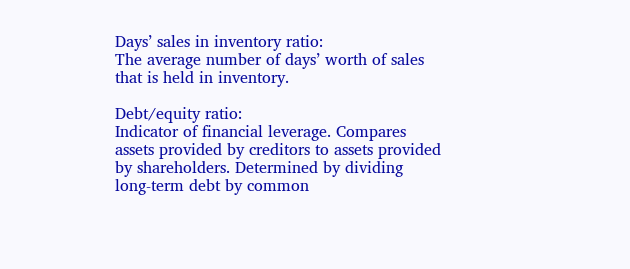Days’ sales in inventory ratio:
The average number of days’ worth of sales that is held in inventory.

Debt/equity ratio:
Indicator of financial leverage. Compares assets provided by creditors to assets provided by shareholders. Determined by dividing long-term debt by common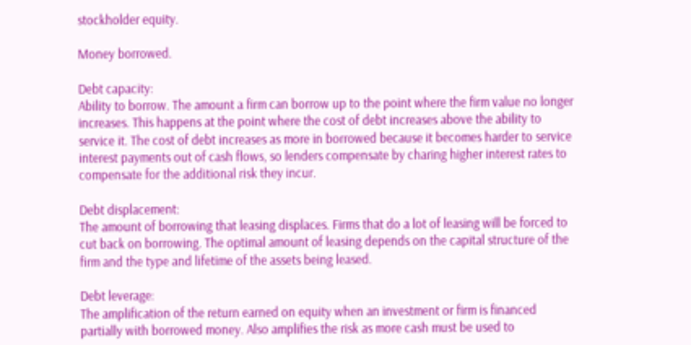stockholder equity.

Money borrowed.

Debt capacity:
Ability to borrow. The amount a firm can borrow up to the point where the firm value no longer increases. This happens at the point where the cost of debt increases above the ability to service it. The cost of debt increases as more in borrowed because it becomes harder to service interest payments out of cash flows, so lenders compensate by charing higher interest rates to compensate for the additional risk they incur.

Debt displacement:
The amount of borrowing that leasing displaces. Firms that do a lot of leasing will be forced to cut back on borrowing. The optimal amount of leasing depends on the capital structure of the firm and the type and lifetime of the assets being leased.

Debt leverage:
The amplification of the return earned on equity when an investment or firm is financed partially with borrowed money. Also amplifies the risk as more cash must be used to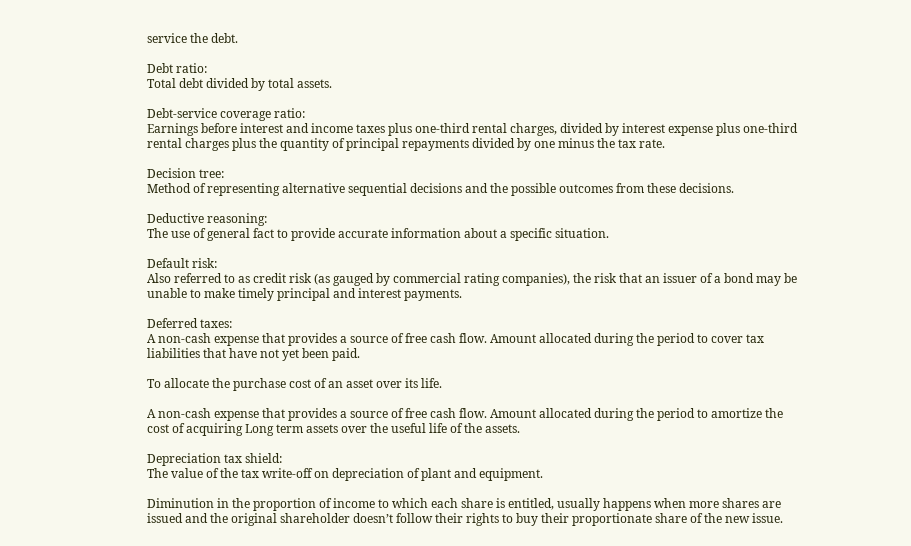service the debt.

Debt ratio:
Total debt divided by total assets.

Debt-service coverage ratio:
Earnings before interest and income taxes plus one-third rental charges, divided by interest expense plus one-third rental charges plus the quantity of principal repayments divided by one minus the tax rate.

Decision tree:
Method of representing alternative sequential decisions and the possible outcomes from these decisions.

Deductive reasoning:
The use of general fact to provide accurate information about a specific situation.

Default risk:
Also referred to as credit risk (as gauged by commercial rating companies), the risk that an issuer of a bond may be unable to make timely principal and interest payments.

Deferred taxes:
A non-cash expense that provides a source of free cash flow. Amount allocated during the period to cover tax liabilities that have not yet been paid.

To allocate the purchase cost of an asset over its life.

A non-cash expense that provides a source of free cash flow. Amount allocated during the period to amortize the cost of acquiring Long term assets over the useful life of the assets.

Depreciation tax shield:
The value of the tax write-off on depreciation of plant and equipment.

Diminution in the proportion of income to which each share is entitled, usually happens when more shares are issued and the original shareholder doesn’t follow their rights to buy their proportionate share of the new issue.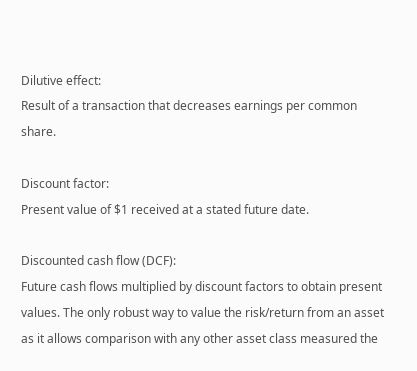Dilutive effect:
Result of a transaction that decreases earnings per common share.

Discount factor:
Present value of $1 received at a stated future date.

Discounted cash flow (DCF):
Future cash flows multiplied by discount factors to obtain present values. The only robust way to value the risk/return from an asset as it allows comparison with any other asset class measured the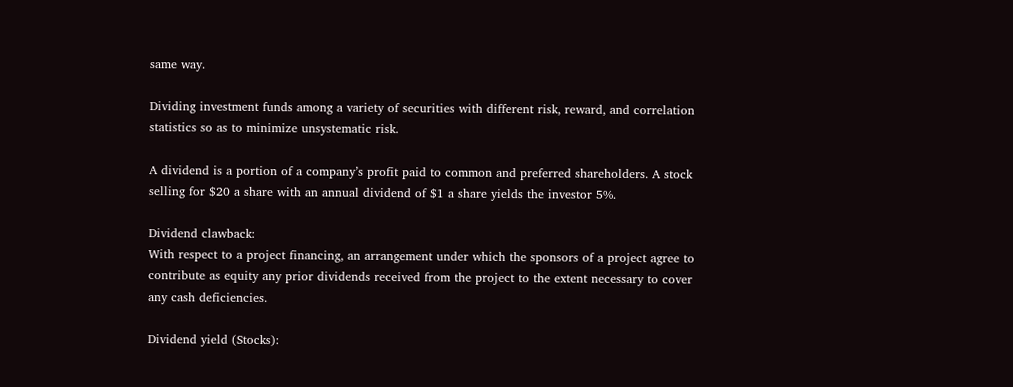same way.

Dividing investment funds among a variety of securities with different risk, reward, and correlation statistics so as to minimize unsystematic risk.

A dividend is a portion of a company’s profit paid to common and preferred shareholders. A stock selling for $20 a share with an annual dividend of $1 a share yields the investor 5%.

Dividend clawback:
With respect to a project financing, an arrangement under which the sponsors of a project agree to contribute as equity any prior dividends received from the project to the extent necessary to cover any cash deficiencies.

Dividend yield (Stocks):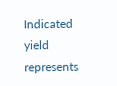Indicated yield represents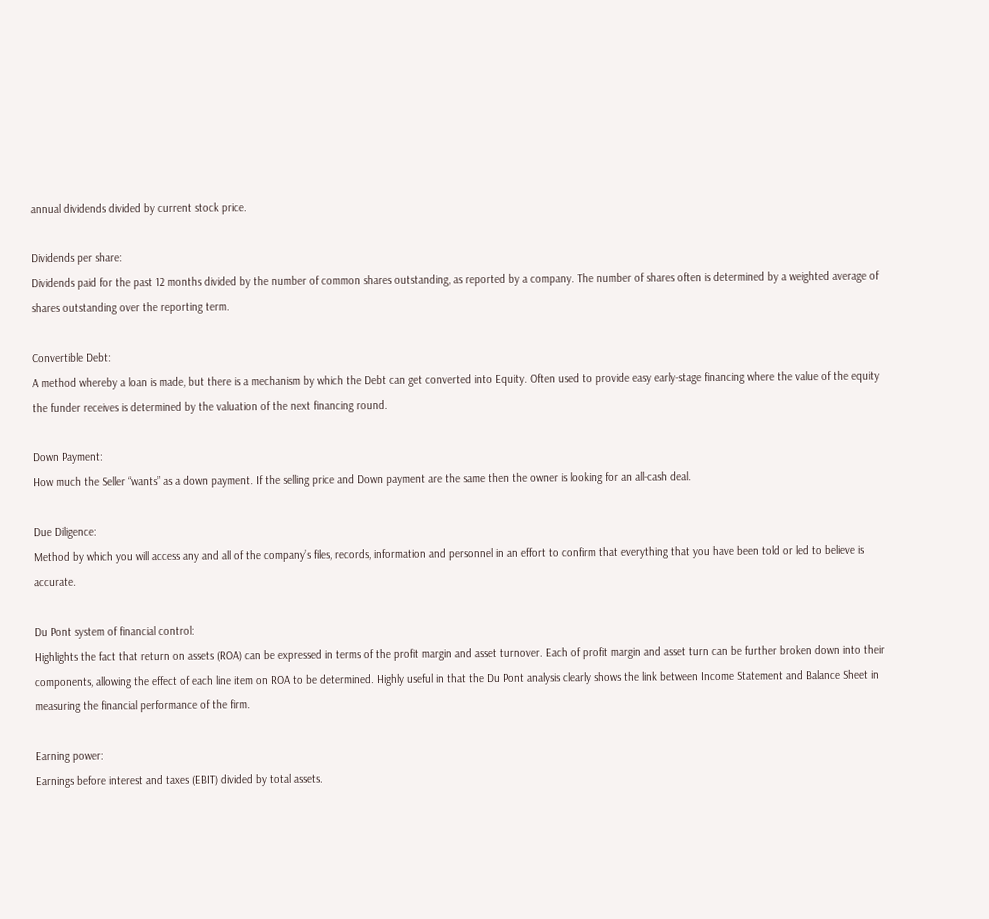annual dividends divided by current stock price.

Dividends per share:
Dividends paid for the past 12 months divided by the number of common shares outstanding, as reported by a company. The number of shares often is determined by a weighted average of shares outstanding over the reporting term.

Convertible Debt:
A method whereby a loan is made, but there is a mechanism by which the Debt can get converted into Equity. Often used to provide easy early-stage financing where the value of the equity the funder receives is determined by the valuation of the next financing round.

Down Payment:
How much the Seller “wants” as a down payment. If the selling price and Down payment are the same then the owner is looking for an all-cash deal.

Due Diligence:
Method by which you will access any and all of the company’s files, records, information and personnel in an effort to confirm that everything that you have been told or led to believe is accurate.

Du Pont system of financial control:
Highlights the fact that return on assets (ROA) can be expressed in terms of the profit margin and asset turnover. Each of profit margin and asset turn can be further broken down into their components, allowing the effect of each line item on ROA to be determined. Highly useful in that the Du Pont analysis clearly shows the link between Income Statement and Balance Sheet in measuring the financial performance of the firm.

Earning power:
Earnings before interest and taxes (EBIT) divided by total assets.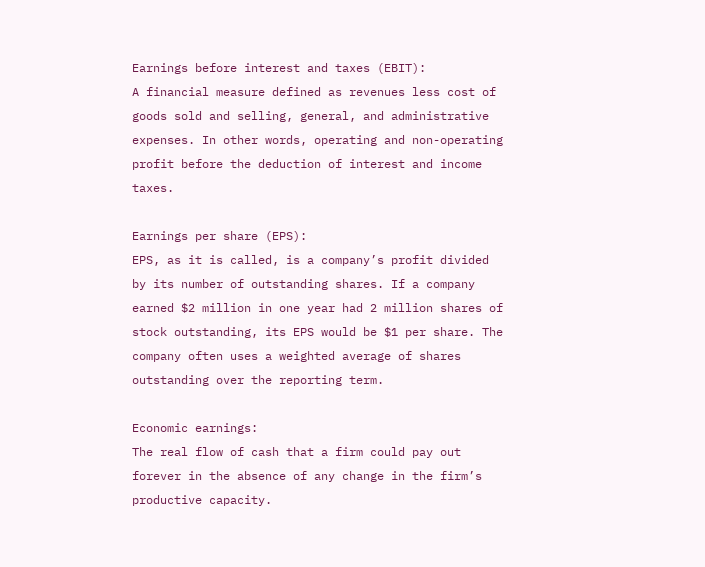Earnings before interest and taxes (EBIT):
A financial measure defined as revenues less cost of goods sold and selling, general, and administrative expenses. In other words, operating and non-operating profit before the deduction of interest and income taxes.

Earnings per share (EPS):
EPS, as it is called, is a company’s profit divided by its number of outstanding shares. If a company earned $2 million in one year had 2 million shares of stock outstanding, its EPS would be $1 per share. The company often uses a weighted average of shares outstanding over the reporting term.

Economic earnings:
The real flow of cash that a firm could pay out forever in the absence of any change in the firm’s productive capacity.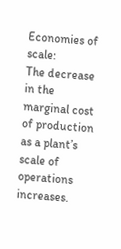Economies of scale:
The decrease in the marginal cost of production as a plant’s scale of operations increases.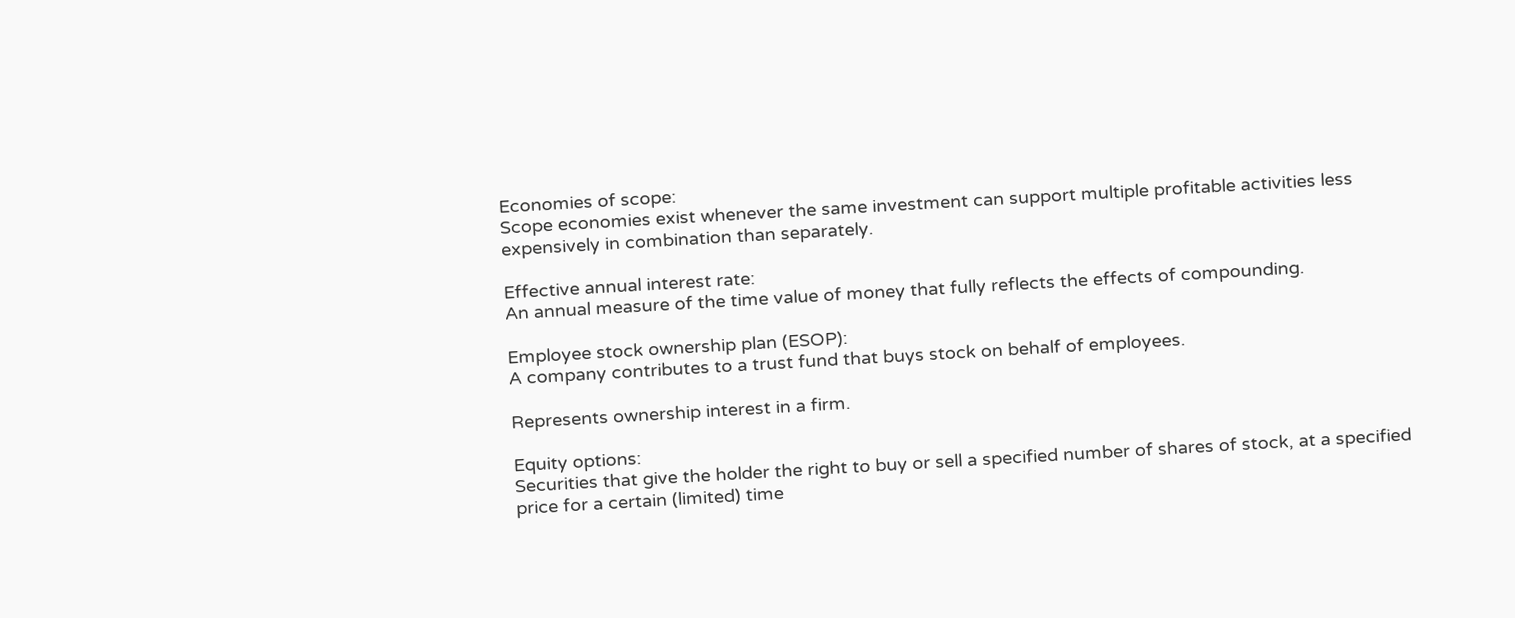Economies of scope:
Scope economies exist whenever the same investment can support multiple profitable activities less expensively in combination than separately.

Effective annual interest rate:
An annual measure of the time value of money that fully reflects the effects of compounding.

Employee stock ownership plan (ESOP):
A company contributes to a trust fund that buys stock on behalf of employees.

Represents ownership interest in a firm.

Equity options:
Securities that give the holder the right to buy or sell a specified number of shares of stock, at a specified price for a certain (limited) time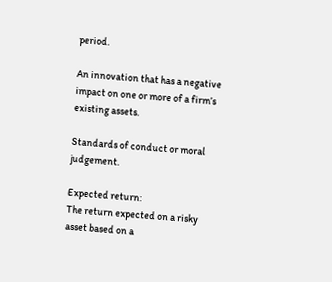period.

An innovation that has a negative impact on one or more of a firm’s existing assets.

Standards of conduct or moral judgement.

Expected return:
The return expected on a risky asset based on a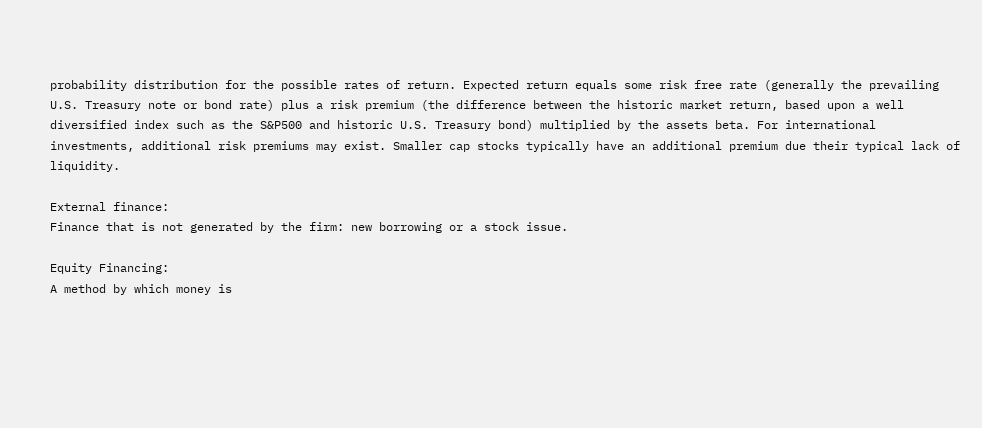probability distribution for the possible rates of return. Expected return equals some risk free rate (generally the prevailing U.S. Treasury note or bond rate) plus a risk premium (the difference between the historic market return, based upon a well diversified index such as the S&P500 and historic U.S. Treasury bond) multiplied by the assets beta. For international investments, additional risk premiums may exist. Smaller cap stocks typically have an additional premium due their typical lack of liquidity.

External finance:
Finance that is not generated by the firm: new borrowing or a stock issue.

Equity Financing:
A method by which money is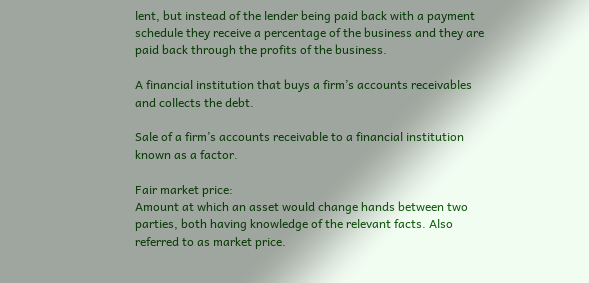lent, but instead of the lender being paid back with a payment schedule they receive a percentage of the business and they are paid back through the profits of the business.

A financial institution that buys a firm’s accounts receivables and collects the debt.

Sale of a firm’s accounts receivable to a financial institution known as a factor.

Fair market price:
Amount at which an asset would change hands between two parties, both having knowledge of the relevant facts. Also referred to as market price.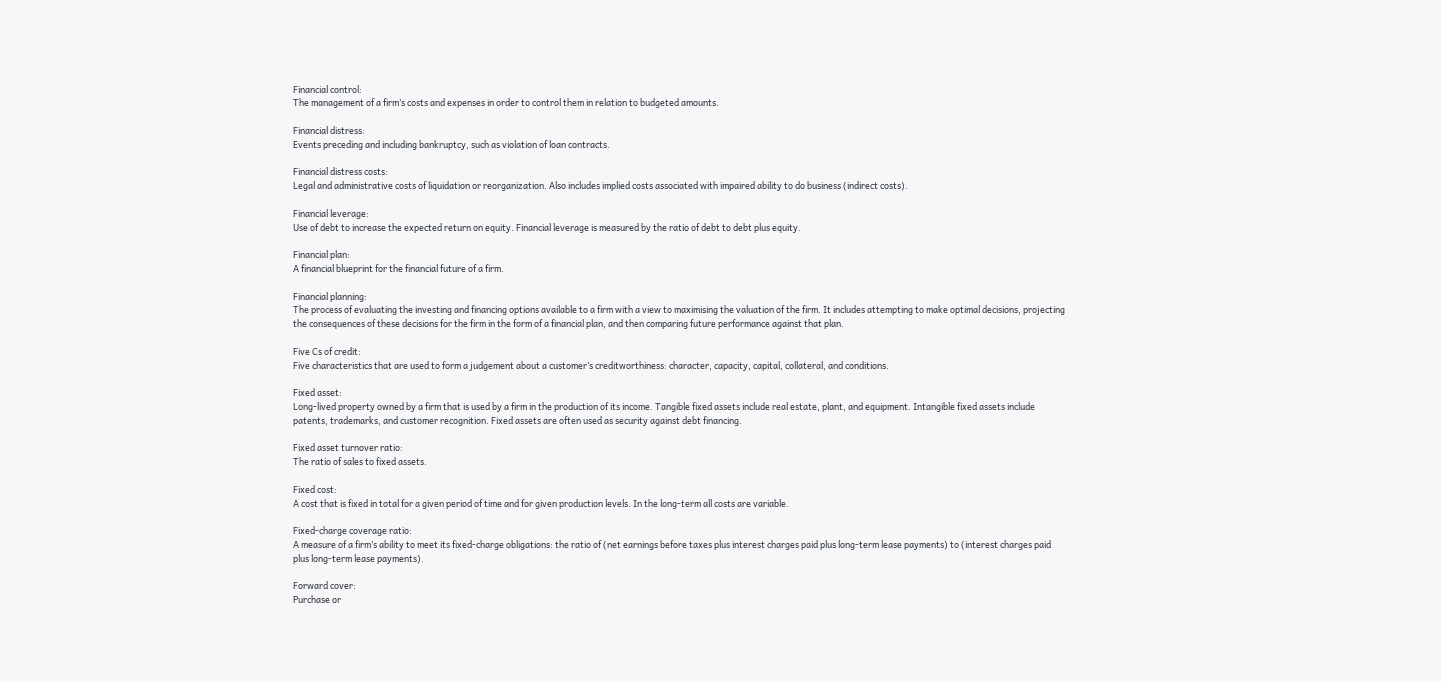Financial control:
The management of a firm’s costs and expenses in order to control them in relation to budgeted amounts.

Financial distress:
Events preceding and including bankruptcy, such as violation of loan contracts.

Financial distress costs:
Legal and administrative costs of liquidation or reorganization. Also includes implied costs associated with impaired ability to do business (indirect costs).

Financial leverage:
Use of debt to increase the expected return on equity. Financial leverage is measured by the ratio of debt to debt plus equity.

Financial plan:
A financial blueprint for the financial future of a firm.

Financial planning:
The process of evaluating the investing and financing options available to a firm with a view to maximising the valuation of the firm. It includes attempting to make optimal decisions, projecting the consequences of these decisions for the firm in the form of a financial plan, and then comparing future performance against that plan.

Five Cs of credit:
Five characteristics that are used to form a judgement about a customer’s creditworthiness: character, capacity, capital, collateral, and conditions.

Fixed asset:
Long-lived property owned by a firm that is used by a firm in the production of its income. Tangible fixed assets include real estate, plant, and equipment. Intangible fixed assets include patents, trademarks, and customer recognition. Fixed assets are often used as security against debt financing.

Fixed asset turnover ratio:
The ratio of sales to fixed assets.

Fixed cost:
A cost that is fixed in total for a given period of time and for given production levels. In the long-term all costs are variable.

Fixed-charge coverage ratio:
A measure of a firm’s ability to meet its fixed-charge obligations: the ratio of (net earnings before taxes plus interest charges paid plus long-term lease payments) to (interest charges paid plus long-term lease payments).

Forward cover:
Purchase or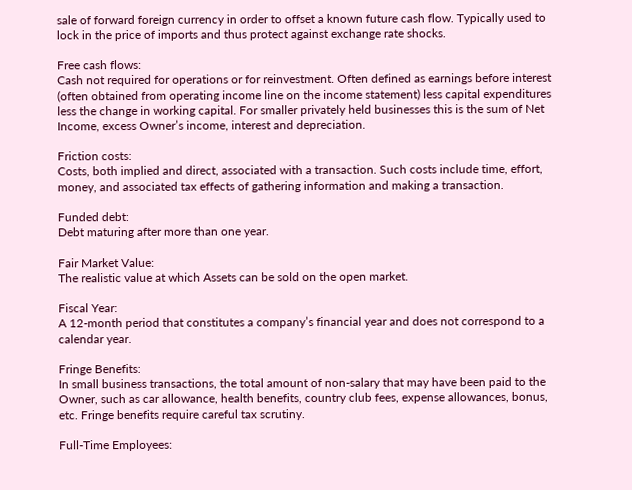sale of forward foreign currency in order to offset a known future cash flow. Typically used to lock in the price of imports and thus protect against exchange rate shocks.

Free cash flows:
Cash not required for operations or for reinvestment. Often defined as earnings before interest (often obtained from operating income line on the income statement) less capital expenditures less the change in working capital. For smaller privately held businesses this is the sum of Net Income, excess Owner’s income, interest and depreciation.

Friction costs:
Costs, both implied and direct, associated with a transaction. Such costs include time, effort, money, and associated tax effects of gathering information and making a transaction.

Funded debt:
Debt maturing after more than one year.

Fair Market Value:
The realistic value at which Assets can be sold on the open market.

Fiscal Year:
A 12-month period that constitutes a company’s financial year and does not correspond to a calendar year.

Fringe Benefits:
In small business transactions, the total amount of non-salary that may have been paid to the Owner, such as car allowance, health benefits, country club fees, expense allowances, bonus, etc. Fringe benefits require careful tax scrutiny.

Full-Time Employees: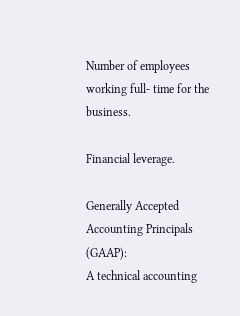Number of employees working full- time for the business.

Financial leverage.

Generally Accepted Accounting Principals (GAAP):
A technical accounting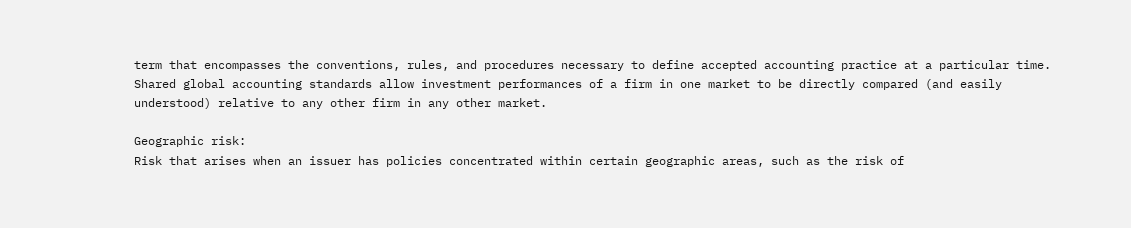term that encompasses the conventions, rules, and procedures necessary to define accepted accounting practice at a particular time. Shared global accounting standards allow investment performances of a firm in one market to be directly compared (and easily understood) relative to any other firm in any other market.

Geographic risk:
Risk that arises when an issuer has policies concentrated within certain geographic areas, such as the risk of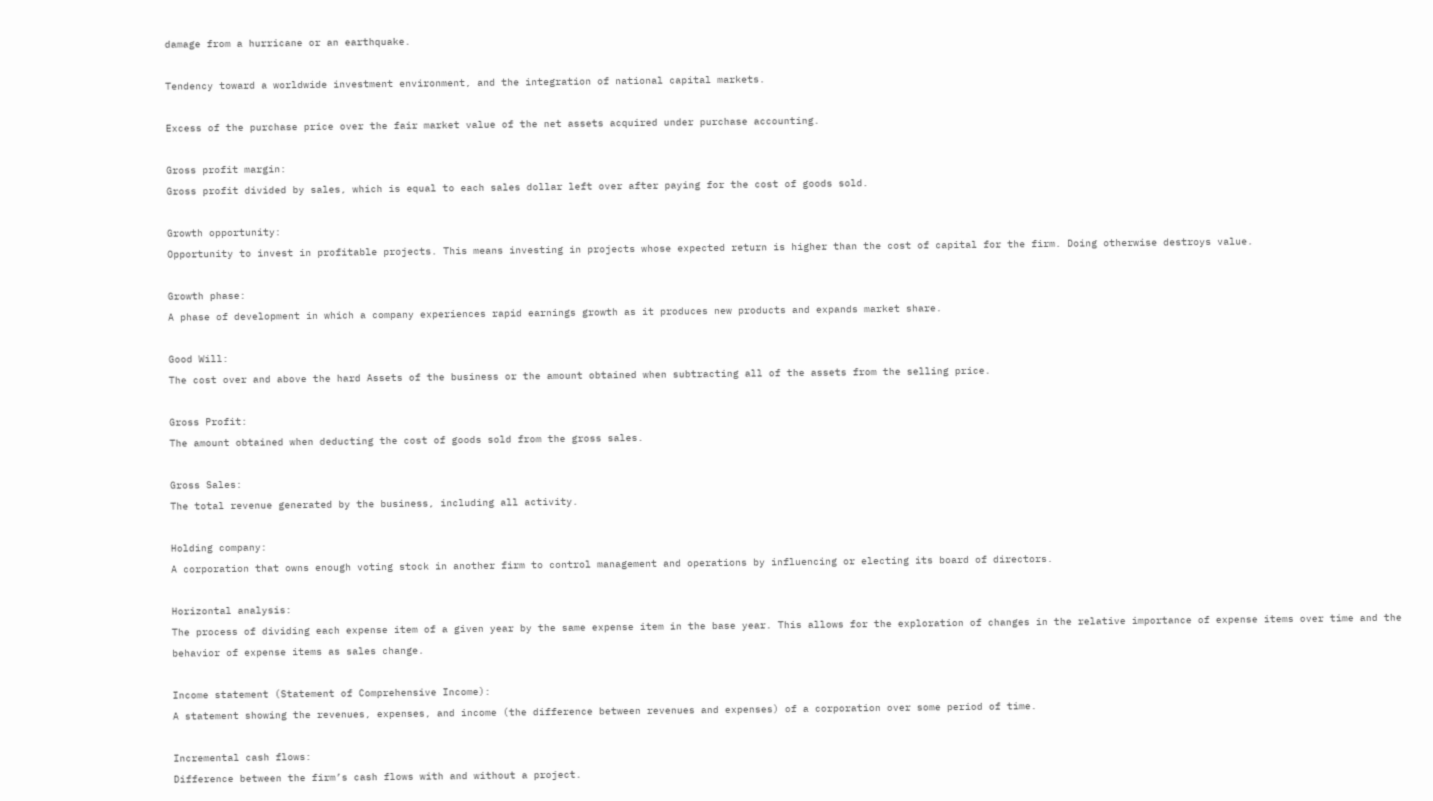damage from a hurricane or an earthquake.

Tendency toward a worldwide investment environment, and the integration of national capital markets.

Excess of the purchase price over the fair market value of the net assets acquired under purchase accounting.

Gross profit margin:
Gross profit divided by sales, which is equal to each sales dollar left over after paying for the cost of goods sold.

Growth opportunity:
Opportunity to invest in profitable projects. This means investing in projects whose expected return is higher than the cost of capital for the firm. Doing otherwise destroys value.

Growth phase:
A phase of development in which a company experiences rapid earnings growth as it produces new products and expands market share.

Good Will:
The cost over and above the hard Assets of the business or the amount obtained when subtracting all of the assets from the selling price.

Gross Profit:
The amount obtained when deducting the cost of goods sold from the gross sales.

Gross Sales:
The total revenue generated by the business, including all activity.

Holding company:
A corporation that owns enough voting stock in another firm to control management and operations by influencing or electing its board of directors.

Horizontal analysis:
The process of dividing each expense item of a given year by the same expense item in the base year. This allows for the exploration of changes in the relative importance of expense items over time and the behavior of expense items as sales change.

Income statement (Statement of Comprehensive Income):
A statement showing the revenues, expenses, and income (the difference between revenues and expenses) of a corporation over some period of time.

Incremental cash flows:
Difference between the firm’s cash flows with and without a project.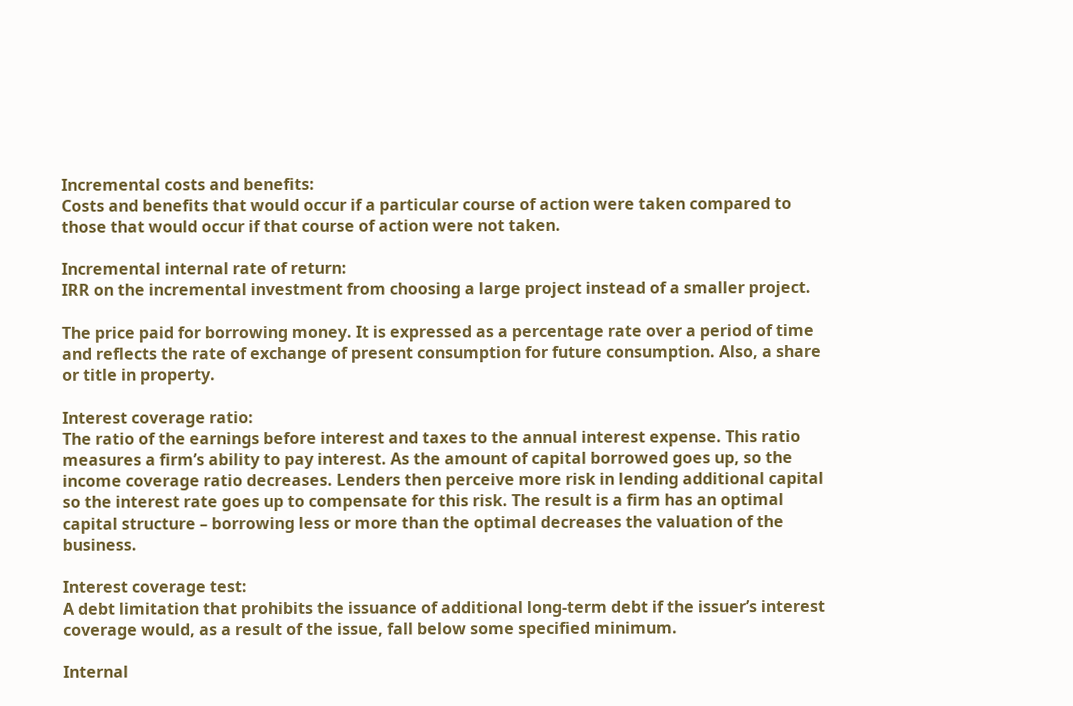Incremental costs and benefits:
Costs and benefits that would occur if a particular course of action were taken compared to those that would occur if that course of action were not taken.

Incremental internal rate of return:
IRR on the incremental investment from choosing a large project instead of a smaller project.

The price paid for borrowing money. It is expressed as a percentage rate over a period of time and reflects the rate of exchange of present consumption for future consumption. Also, a share or title in property.

Interest coverage ratio:
The ratio of the earnings before interest and taxes to the annual interest expense. This ratio measures a firm’s ability to pay interest. As the amount of capital borrowed goes up, so the income coverage ratio decreases. Lenders then perceive more risk in lending additional capital so the interest rate goes up to compensate for this risk. The result is a firm has an optimal capital structure – borrowing less or more than the optimal decreases the valuation of the business.

Interest coverage test:
A debt limitation that prohibits the issuance of additional long-term debt if the issuer’s interest coverage would, as a result of the issue, fall below some specified minimum.

Internal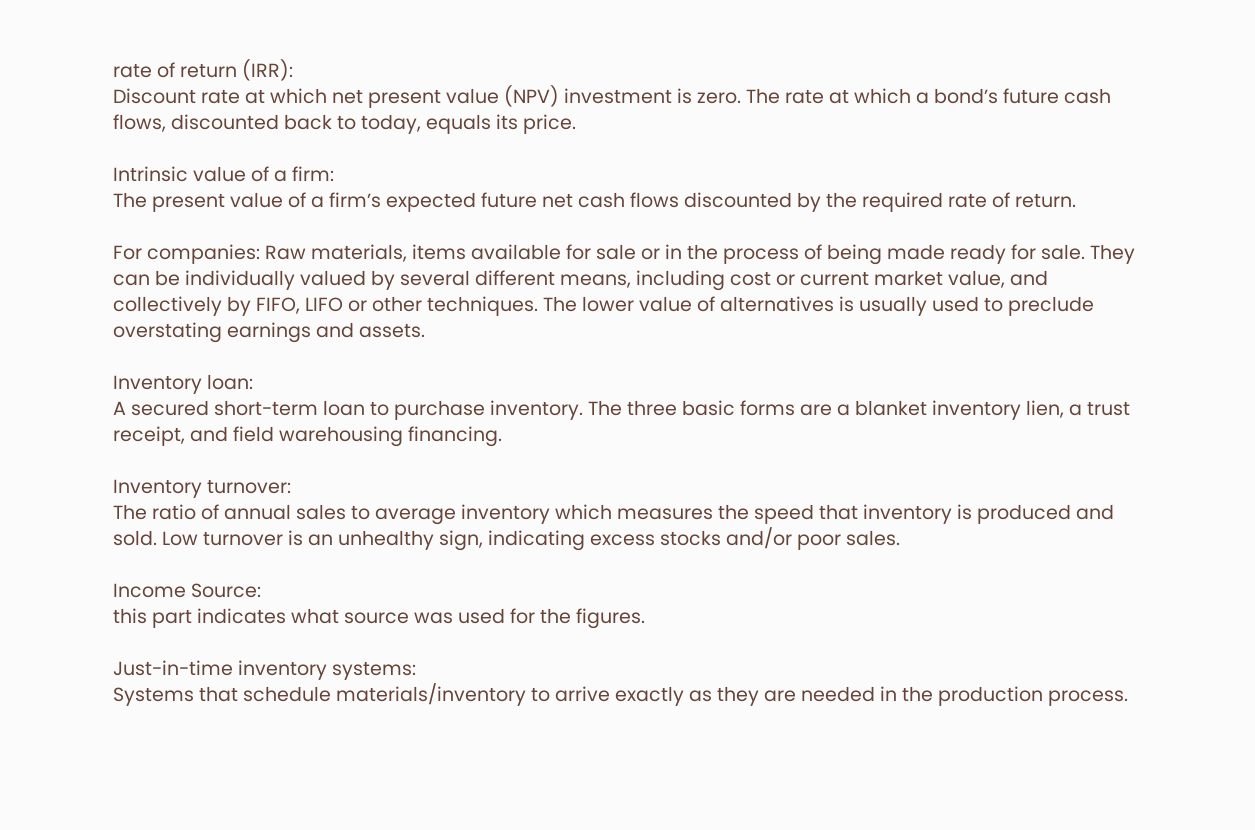rate of return (IRR):
Discount rate at which net present value (NPV) investment is zero. The rate at which a bond’s future cash flows, discounted back to today, equals its price.

Intrinsic value of a firm:
The present value of a firm’s expected future net cash flows discounted by the required rate of return.

For companies: Raw materials, items available for sale or in the process of being made ready for sale. They can be individually valued by several different means, including cost or current market value, and collectively by FIFO, LIFO or other techniques. The lower value of alternatives is usually used to preclude overstating earnings and assets.

Inventory loan:
A secured short-term loan to purchase inventory. The three basic forms are a blanket inventory lien, a trust receipt, and field warehousing financing.

Inventory turnover:
The ratio of annual sales to average inventory which measures the speed that inventory is produced and sold. Low turnover is an unhealthy sign, indicating excess stocks and/or poor sales.

Income Source:
this part indicates what source was used for the figures.

Just-in-time inventory systems:
Systems that schedule materials/inventory to arrive exactly as they are needed in the production process.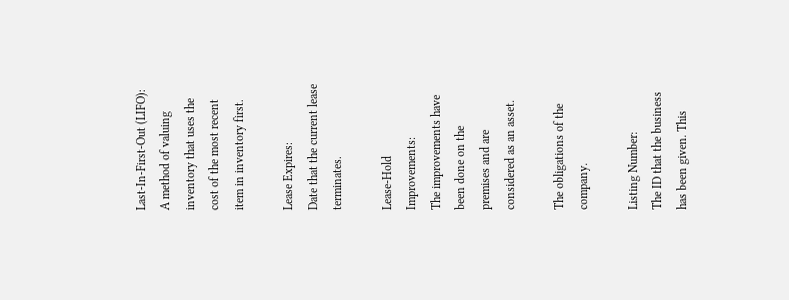Last-In-First-Out (LIFO):
A method of valuing inventory that uses the cost of the most recent item in inventory first.

Lease Expires:
Date that the current lease terminates.

Lease-Hold Improvements:
The improvements have been done on the premises and are considered as an asset.

The obligations of the company.

Listing Number:
The ID that the business has been given. This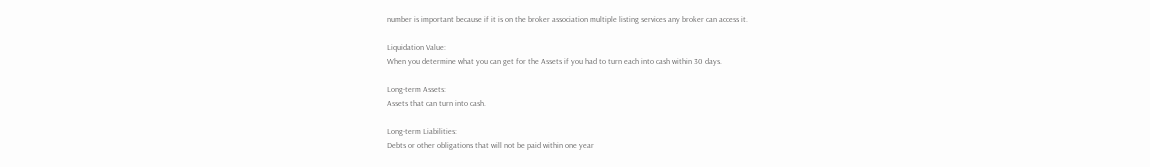number is important because if it is on the broker association multiple listing services any broker can access it.

Liquidation Value:
When you determine what you can get for the Assets if you had to turn each into cash within 30 days.

Long-term Assets:
Assets that can turn into cash.

Long-term Liabilities:
Debts or other obligations that will not be paid within one year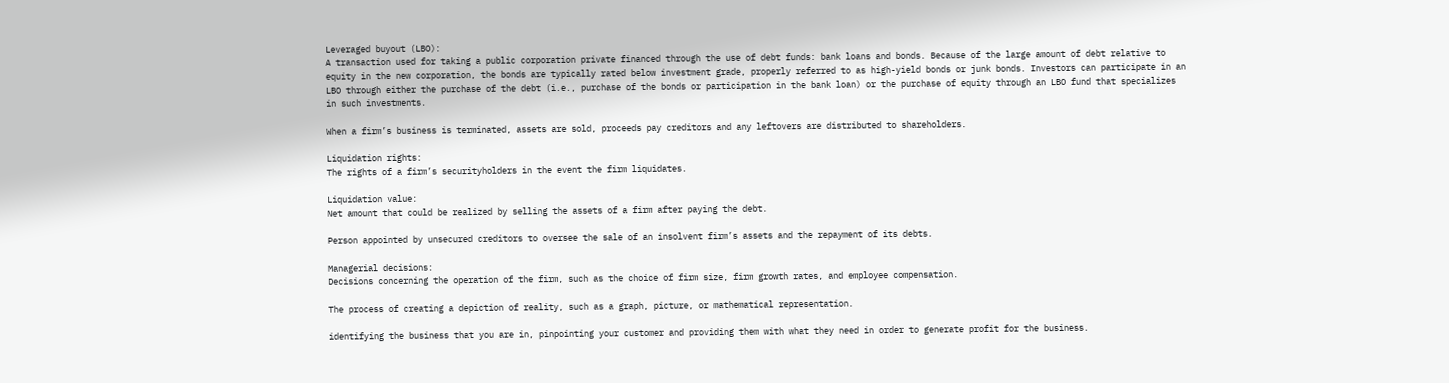Leveraged buyout (LBO):
A transaction used for taking a public corporation private financed through the use of debt funds: bank loans and bonds. Because of the large amount of debt relative to equity in the new corporation, the bonds are typically rated below investment grade, properly referred to as high-yield bonds or junk bonds. Investors can participate in an LBO through either the purchase of the debt (i.e., purchase of the bonds or participation in the bank loan) or the purchase of equity through an LBO fund that specializes in such investments.

When a firm’s business is terminated, assets are sold, proceeds pay creditors and any leftovers are distributed to shareholders.

Liquidation rights:
The rights of a firm’s securityholders in the event the firm liquidates.

Liquidation value:
Net amount that could be realized by selling the assets of a firm after paying the debt.

Person appointed by unsecured creditors to oversee the sale of an insolvent firm’s assets and the repayment of its debts.

Managerial decisions:
Decisions concerning the operation of the firm, such as the choice of firm size, firm growth rates, and employee compensation.

The process of creating a depiction of reality, such as a graph, picture, or mathematical representation.

identifying the business that you are in, pinpointing your customer and providing them with what they need in order to generate profit for the business.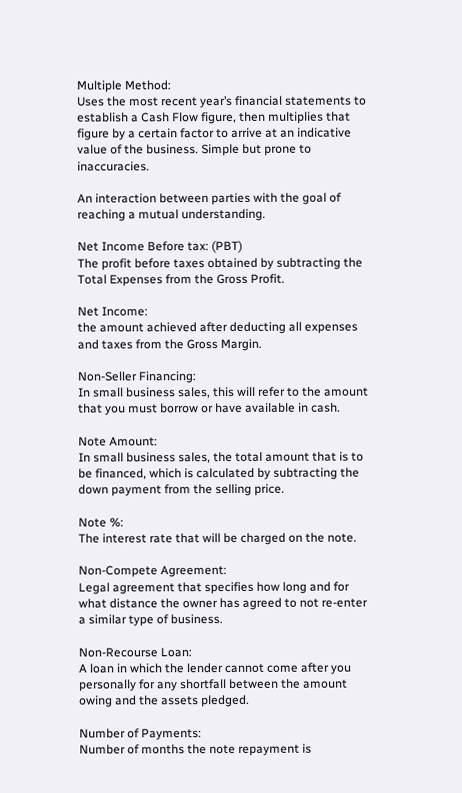Multiple Method:
Uses the most recent year’s financial statements to establish a Cash Flow figure, then multiplies that figure by a certain factor to arrive at an indicative value of the business. Simple but prone to inaccuracies.

An interaction between parties with the goal of reaching a mutual understanding.

Net Income Before tax: (PBT)
The profit before taxes obtained by subtracting the Total Expenses from the Gross Profit.

Net Income:
the amount achieved after deducting all expenses and taxes from the Gross Margin.

Non-Seller Financing:
In small business sales, this will refer to the amount that you must borrow or have available in cash.

Note Amount:
In small business sales, the total amount that is to be financed, which is calculated by subtracting the down payment from the selling price.

Note %:
The interest rate that will be charged on the note.

Non-Compete Agreement:
Legal agreement that specifies how long and for what distance the owner has agreed to not re-enter a similar type of business.

Non-Recourse Loan:
A loan in which the lender cannot come after you personally for any shortfall between the amount owing and the assets pledged.

Number of Payments:
Number of months the note repayment is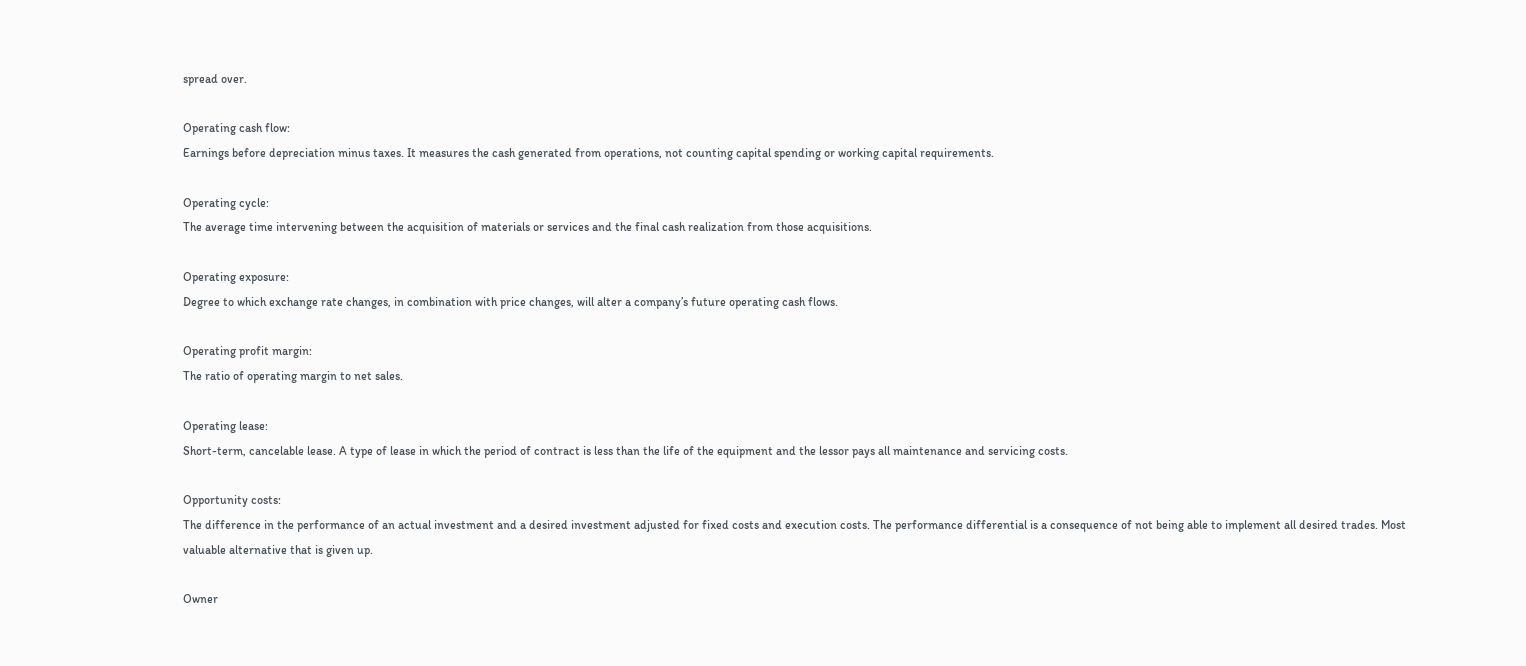spread over.

Operating cash flow:
Earnings before depreciation minus taxes. It measures the cash generated from operations, not counting capital spending or working capital requirements.

Operating cycle:
The average time intervening between the acquisition of materials or services and the final cash realization from those acquisitions.

Operating exposure:
Degree to which exchange rate changes, in combination with price changes, will alter a company’s future operating cash flows.

Operating profit margin:
The ratio of operating margin to net sales.

Operating lease:
Short-term, cancelable lease. A type of lease in which the period of contract is less than the life of the equipment and the lessor pays all maintenance and servicing costs.

Opportunity costs:
The difference in the performance of an actual investment and a desired investment adjusted for fixed costs and execution costs. The performance differential is a consequence of not being able to implement all desired trades. Most valuable alternative that is given up.

Owner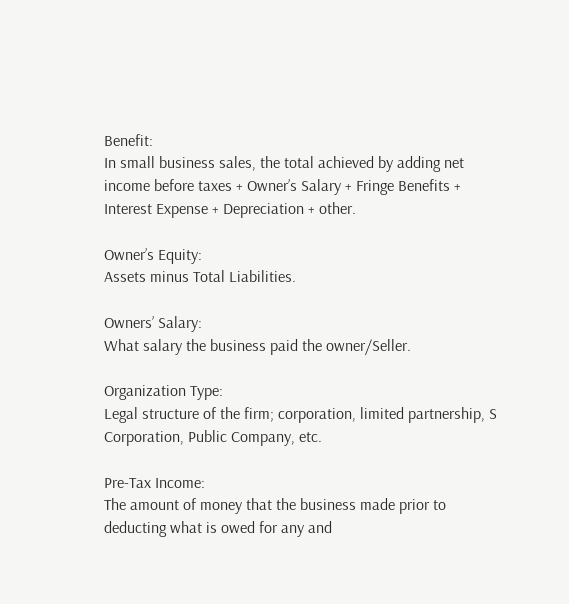Benefit:
In small business sales, the total achieved by adding net income before taxes + Owner’s Salary + Fringe Benefits + Interest Expense + Depreciation + other.

Owner’s Equity:
Assets minus Total Liabilities.

Owners’ Salary:
What salary the business paid the owner/Seller.

Organization Type:
Legal structure of the firm; corporation, limited partnership, S Corporation, Public Company, etc.

Pre-Tax Income:
The amount of money that the business made prior to deducting what is owed for any and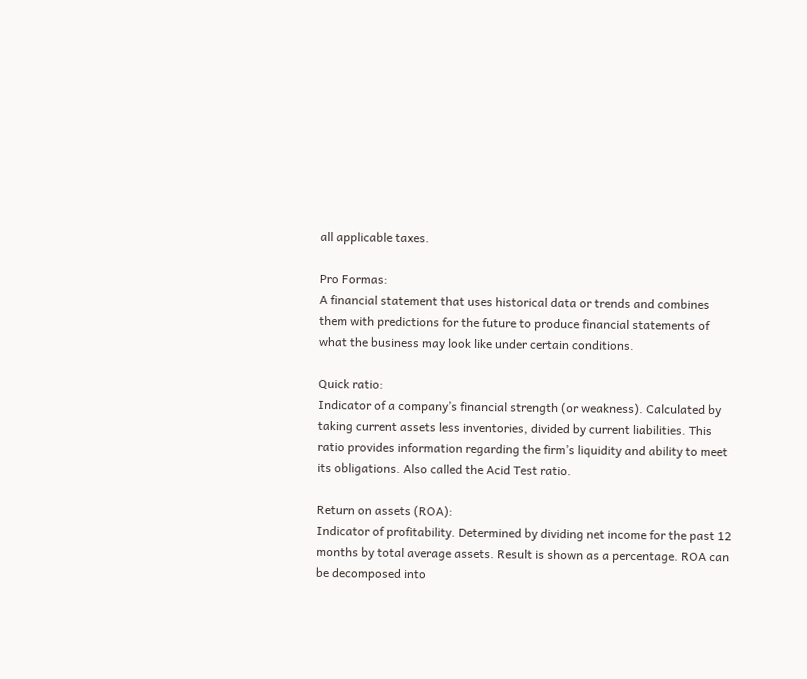all applicable taxes.

Pro Formas:
A financial statement that uses historical data or trends and combines them with predictions for the future to produce financial statements of what the business may look like under certain conditions.

Quick ratio:
Indicator of a company’s financial strength (or weakness). Calculated by taking current assets less inventories, divided by current liabilities. This ratio provides information regarding the firm’s liquidity and ability to meet its obligations. Also called the Acid Test ratio.

Return on assets (ROA):
Indicator of profitability. Determined by dividing net income for the past 12 months by total average assets. Result is shown as a percentage. ROA can be decomposed into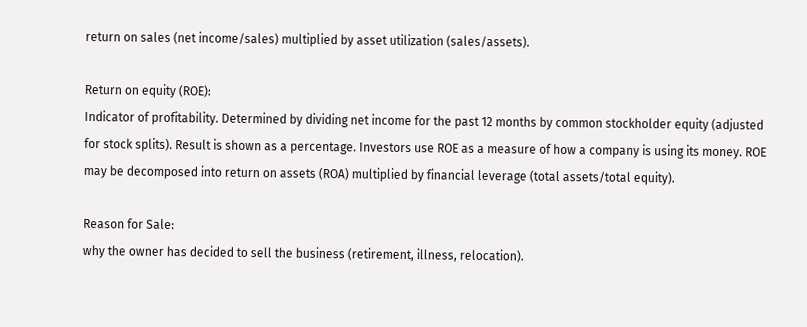return on sales (net income/sales) multiplied by asset utilization (sales/assets).

Return on equity (ROE):
Indicator of profitability. Determined by dividing net income for the past 12 months by common stockholder equity (adjusted for stock splits). Result is shown as a percentage. Investors use ROE as a measure of how a company is using its money. ROE may be decomposed into return on assets (ROA) multiplied by financial leverage (total assets/total equity).

Reason for Sale:
why the owner has decided to sell the business (retirement, illness, relocation).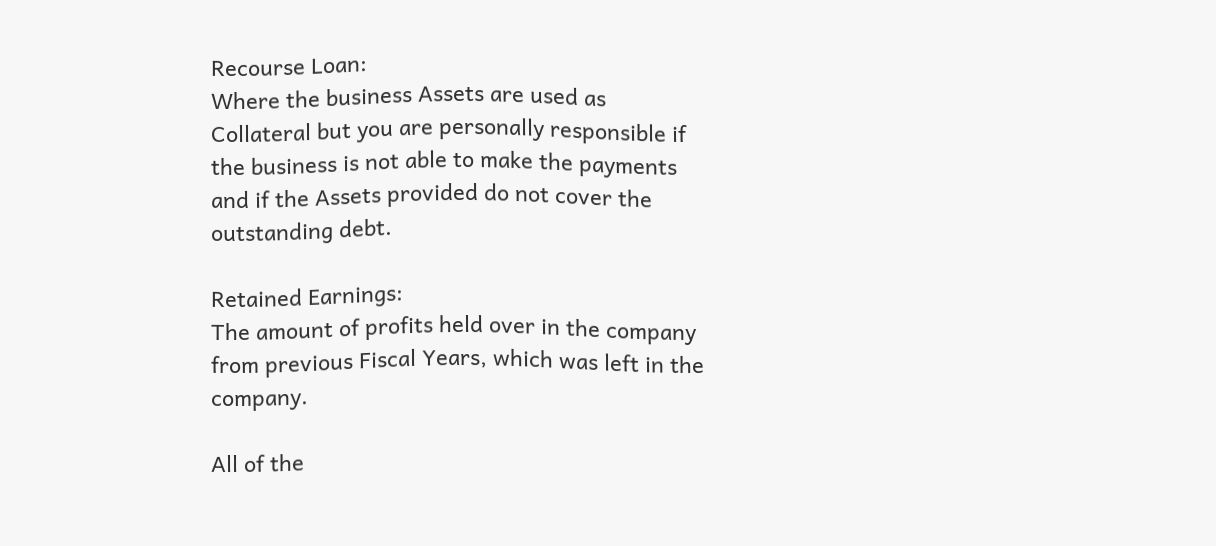Recourse Loan:
Where the business Assets are used as Collateral but you are personally responsible if the business is not able to make the payments and if the Assets provided do not cover the outstanding debt.

Retained Earnings:
The amount of profits held over in the company from previous Fiscal Years, which was left in the company.

All of the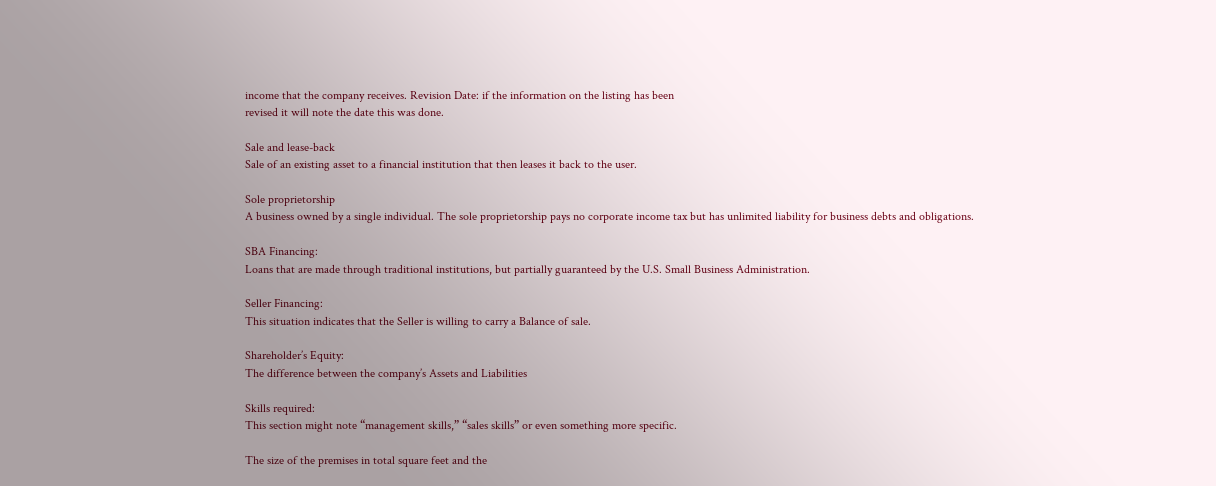income that the company receives. Revision Date: if the information on the listing has been
revised it will note the date this was done.

Sale and lease-back
Sale of an existing asset to a financial institution that then leases it back to the user.

Sole proprietorship
A business owned by a single individual. The sole proprietorship pays no corporate income tax but has unlimited liability for business debts and obligations.

SBA Financing:
Loans that are made through traditional institutions, but partially guaranteed by the U.S. Small Business Administration.

Seller Financing:
This situation indicates that the Seller is willing to carry a Balance of sale.

Shareholder’s Equity:
The difference between the company’s Assets and Liabilities

Skills required:
This section might note “management skills,” “sales skills” or even something more specific.

The size of the premises in total square feet and the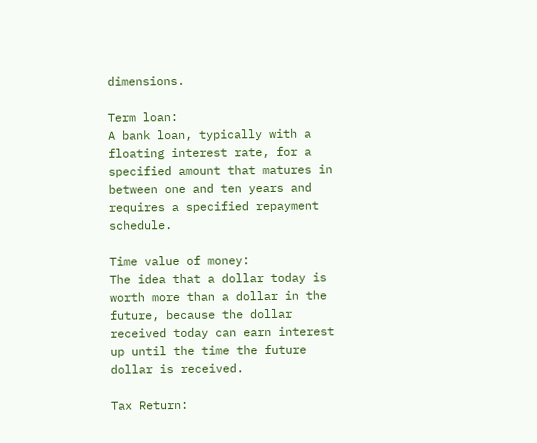dimensions.

Term loan:
A bank loan, typically with a floating interest rate, for a specified amount that matures in between one and ten years and requires a specified repayment schedule.

Time value of money:
The idea that a dollar today is worth more than a dollar in the future, because the dollar received today can earn interest up until the time the future dollar is received.

Tax Return: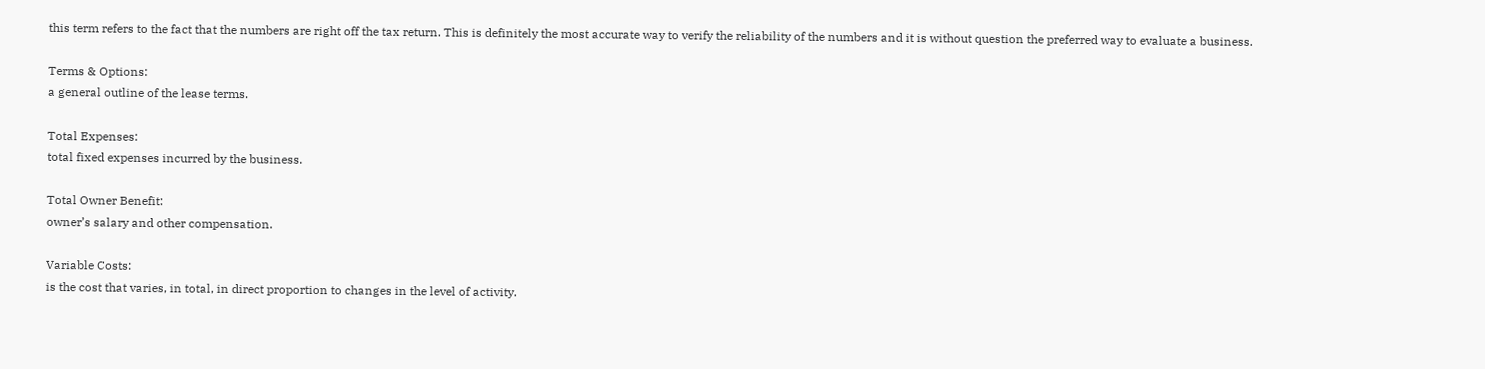this term refers to the fact that the numbers are right off the tax return. This is definitely the most accurate way to verify the reliability of the numbers and it is without question the preferred way to evaluate a business.

Terms & Options:
a general outline of the lease terms.

Total Expenses:
total fixed expenses incurred by the business.

Total Owner Benefit:
owner’s salary and other compensation.

Variable Costs:
is the cost that varies, in total, in direct proportion to changes in the level of activity.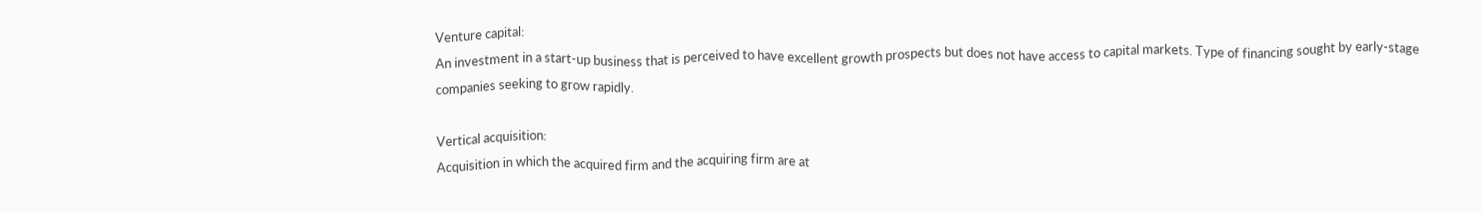Venture capital:
An investment in a start-up business that is perceived to have excellent growth prospects but does not have access to capital markets. Type of financing sought by early-stage companies seeking to grow rapidly.

Vertical acquisition:
Acquisition in which the acquired firm and the acquiring firm are at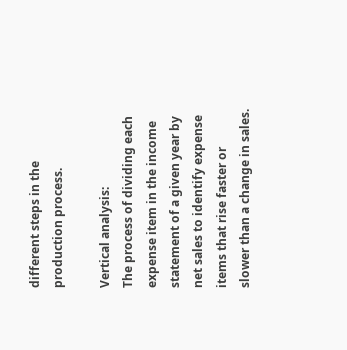different steps in the production process.

Vertical analysis:
The process of dividing each expense item in the income statement of a given year by net sales to identify expense items that rise faster or slower than a change in sales.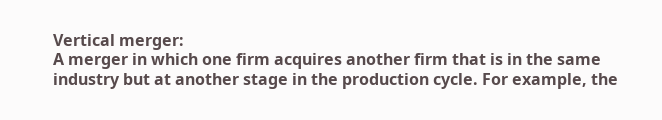Vertical merger:
A merger in which one firm acquires another firm that is in the same industry but at another stage in the production cycle. For example, the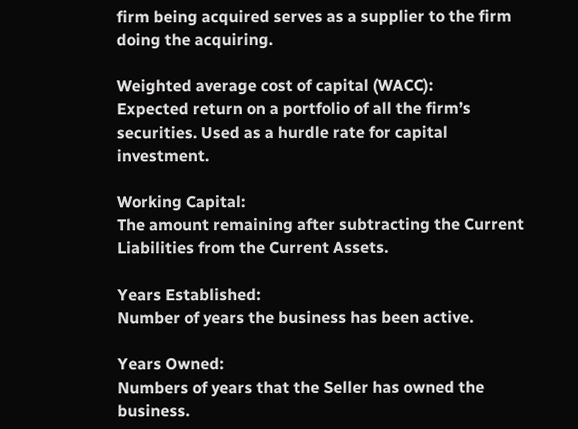firm being acquired serves as a supplier to the firm doing the acquiring.

Weighted average cost of capital (WACC):
Expected return on a portfolio of all the firm’s securities. Used as a hurdle rate for capital investment.

Working Capital:
The amount remaining after subtracting the Current Liabilities from the Current Assets.

Years Established:
Number of years the business has been active.

Years Owned:
Numbers of years that the Seller has owned the business.